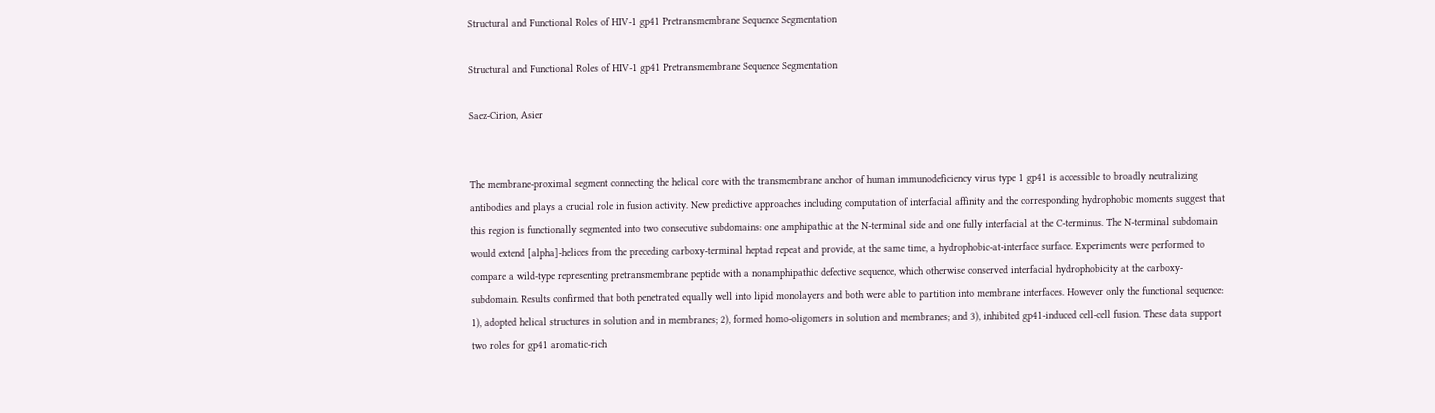Structural and Functional Roles of HIV-1 gp41 Pretransmembrane Sequence Segmentation

Structural and Functional Roles of HIV-1 gp41 Pretransmembrane Sequence Segmentation

Saez-Cirion, Asier


The membrane-proximal segment connecting the helical core with the transmembrane anchor of human immunodeficiency virus type 1 gp41 is accessible to broadly neutralizing antibodies and plays a crucial role in fusion activity. New predictive approaches including computation of interfacial affinity and the corresponding hydrophobic moments suggest that this region is functionally segmented into two consecutive subdomains: one amphipathic at the N-terminal side and one fully interfacial at the C-terminus. The N-terminal subdomain would extend [alpha]-helices from the preceding carboxy-terminal heptad repeat and provide, at the same time, a hydrophobic-at-interface surface. Experiments were performed to compare a wild-type representing pretransmembrane peptide with a nonamphipathic defective sequence, which otherwise conserved interfacial hydrophobicity at the carboxy-subdomain. Results confirmed that both penetrated equally well into lipid monolayers and both were able to partition into membrane interfaces. However only the functional sequence: 1), adopted helical structures in solution and in membranes; 2), formed homo-oligomers in solution and membranes; and 3), inhibited gp41-induced cell-cell fusion. These data support two roles for gp41 aromatic-rich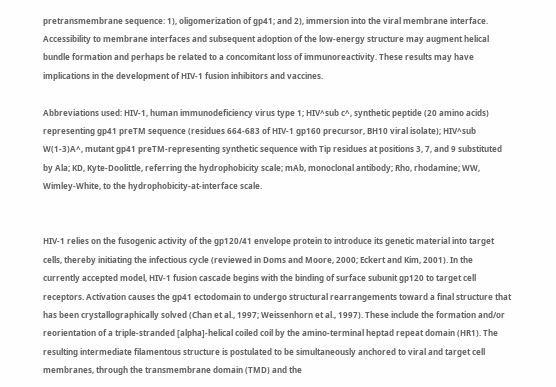pretransmembrane sequence: 1), oligomerization of gp41; and 2), immersion into the viral membrane interface. Accessibility to membrane interfaces and subsequent adoption of the low-energy structure may augment helical bundle formation and perhaps be related to a concomitant loss of immunoreactivity. These results may have implications in the development of HIV-1 fusion inhibitors and vaccines.

Abbreviations used: HIV-1, human immunodeficiency virus type 1; HIV^sub c^, synthetic peptide (20 amino acids) representing gp41 preTM sequence (residues 664-683 of HIV-1 gp160 precursor, BH10 viral isolate); HIV^sub W(1-3)A^, mutant gp41 preTM-representing synthetic sequence with Tip residues at positions 3, 7, and 9 substituted by Ala; KD, Kyte-Doolittle, referring the hydrophobicity scale; mAb, monoclonal antibody; Rho, rhodamine; WW, Wimley-White, to the hydrophobicity-at-interface scale.


HIV-1 relies on the fusogenic activity of the gp120/41 envelope protein to introduce its genetic material into target cells, thereby initiating the infectious cycle (reviewed in Doms and Moore, 2000; Eckert and Kim, 2001). In the currently accepted model, HIV-1 fusion cascade begins with the binding of surface subunit gp120 to target cell receptors. Activation causes the gp41 ectodomain to undergo structural rearrangements toward a final structure that has been crystallographically solved (Chan et al., 1997; Weissenhorn et al., 1997). These include the formation and/or reorientation of a triple-stranded [alpha]-helical coiled coil by the amino-terminal heptad repeat domain (HR1). The resulting intermediate filamentous structure is postulated to be simultaneously anchored to viral and target cell membranes, through the transmembrane domain (TMD) and the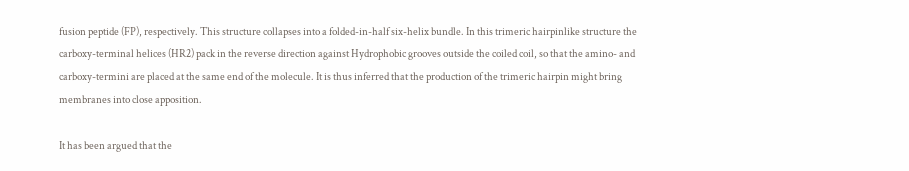fusion peptide (FP), respectively. This structure collapses into a folded-in-half six-helix bundle. In this trimeric hairpinlike structure the carboxy-terminal helices (HR2) pack in the reverse direction against Hydrophobic grooves outside the coiled coil, so that the amino- and carboxy-termini are placed at the same end of the molecule. It is thus inferred that the production of the trimeric hairpin might bring membranes into close apposition.

It has been argued that the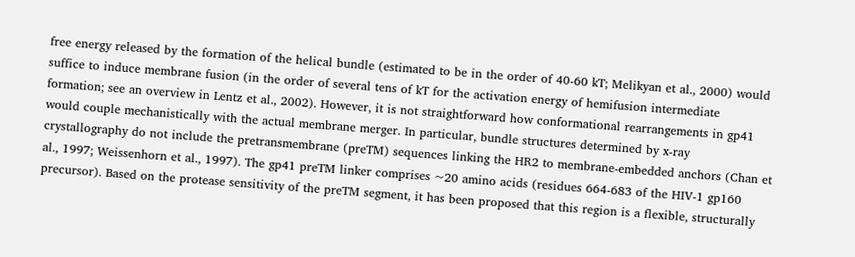free energy released by the formation of the helical bundle (estimated to be in the order of 40-60 kT; Melikyan et al., 2000) would suffice to induce membrane fusion (in the order of several tens of kT for the activation energy of hemifusion intermediate formation; see an overview in Lentz et al., 2002). However, it is not straightforward how conformational rearrangements in gp41 would couple mechanistically with the actual membrane merger. In particular, bundle structures determined by x-ray crystallography do not include the pretransmembrane (preTM) sequences linking the HR2 to membrane-embedded anchors (Chan et al., 1997; Weissenhorn et al., 1997). The gp41 preTM linker comprises ~20 amino acids (residues 664-683 of the HIV-1 gp160 precursor). Based on the protease sensitivity of the preTM segment, it has been proposed that this region is a flexible, structurally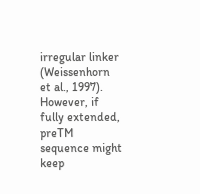irregular linker (Weissenhorn et al., 1997). However, if fully extended, preTM sequence might keep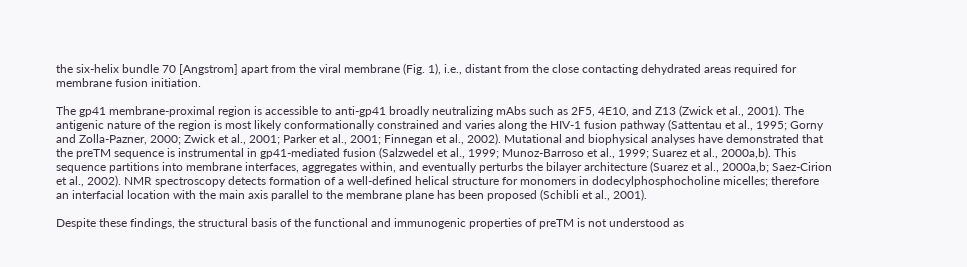the six-helix bundle 70 [Angstrom] apart from the viral membrane (Fig. 1), i.e., distant from the close contacting dehydrated areas required for membrane fusion initiation.

The gp41 membrane-proximal region is accessible to anti-gp41 broadly neutralizing mAbs such as 2F5, 4E10, and Z13 (Zwick et al., 2001). The antigenic nature of the region is most likely conformationally constrained and varies along the HIV-1 fusion pathway (Sattentau et al., 1995; Gorny and Zolla-Pazner, 2000; Zwick et al., 2001; Parker et al., 2001; Finnegan et al., 2002). Mutational and biophysical analyses have demonstrated that the preTM sequence is instrumental in gp41-mediated fusion (Salzwedel et al., 1999; Munoz-Barroso et al., 1999; Suarez et al., 2000a,b). This sequence partitions into membrane interfaces, aggregates within, and eventually perturbs the bilayer architecture (Suarez et al., 2000a,b; Saez-Cirion et al., 2002). NMR spectroscopy detects formation of a well-defined helical structure for monomers in dodecylphosphocholine micelles; therefore an interfacial location with the main axis parallel to the membrane plane has been proposed (Schibli et al., 2001).

Despite these findings, the structural basis of the functional and immunogenic properties of preTM is not understood as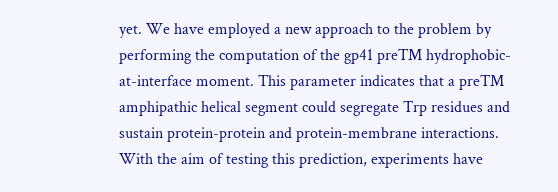yet. We have employed a new approach to the problem by performing the computation of the gp41 preTM hydrophobic-at-interface moment. This parameter indicates that a preTM amphipathic helical segment could segregate Trp residues and sustain protein-protein and protein-membrane interactions. With the aim of testing this prediction, experiments have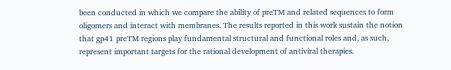been conducted in which we compare the ability of preTM and related sequences to form oligomers and interact with membranes. The results reported in this work sustain the notion that gp41 preTM regions play fundamental structural and functional roles and, as such, represent important targets for the rational development of antiviral therapies.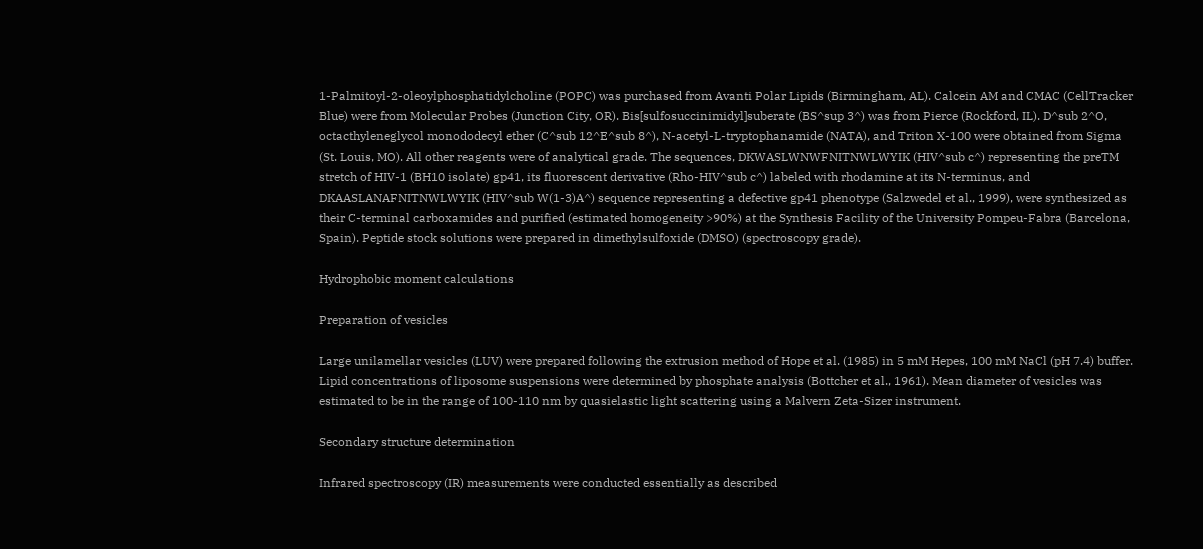1-Palmitoyl-2-oleoylphosphatidylcholine (POPC) was purchased from Avanti Polar Lipids (Birmingham, AL). Calcein AM and CMAC (CellTracker Blue) were from Molecular Probes (Junction City, OR). Bis[sulfosuccinimidyl]suberate (BS^sup 3^) was from Pierce (Rockford, IL). D^sub 2^O, octacthyleneglycol monododecyl ether (C^sub 12^E^sub 8^), N-acetyl-L-tryptophanamide (NATA), and Triton X-100 were obtained from Sigma (St. Louis, MO). All other reagents were of analytical grade. The sequences, DKWASLWNWFNITNWLWYIK (HIV^sub c^) representing the preTM stretch of HIV-1 (BH10 isolate) gp41, its fluorescent derivative (Rho-HIV^sub c^) labeled with rhodamine at its N-terminus, and DKAASLANAFNITNWLWYIK (HIV^sub W(1-3)A^) sequence representing a defective gp41 phenotype (Salzwedel et al., 1999), were synthesized as their C-terminal carboxamides and purified (estimated homogeneity >90%) at the Synthesis Facility of the University Pompeu-Fabra (Barcelona, Spain). Peptide stock solutions were prepared in dimethylsulfoxide (DMSO) (spectroscopy grade).

Hydrophobic moment calculations

Preparation of vesicles

Large unilamellar vesicles (LUV) were prepared following the extrusion method of Hope et al. (1985) in 5 mM Hepes, 100 mM NaCl (pH 7.4) buffer. Lipid concentrations of liposome suspensions were determined by phosphate analysis (Bottcher et al., 1961). Mean diameter of vesicles was estimated to be in the range of 100-110 nm by quasielastic light scattering using a Malvern Zeta-Sizer instrument.

Secondary structure determination

Infrared spectroscopy (IR) measurements were conducted essentially as described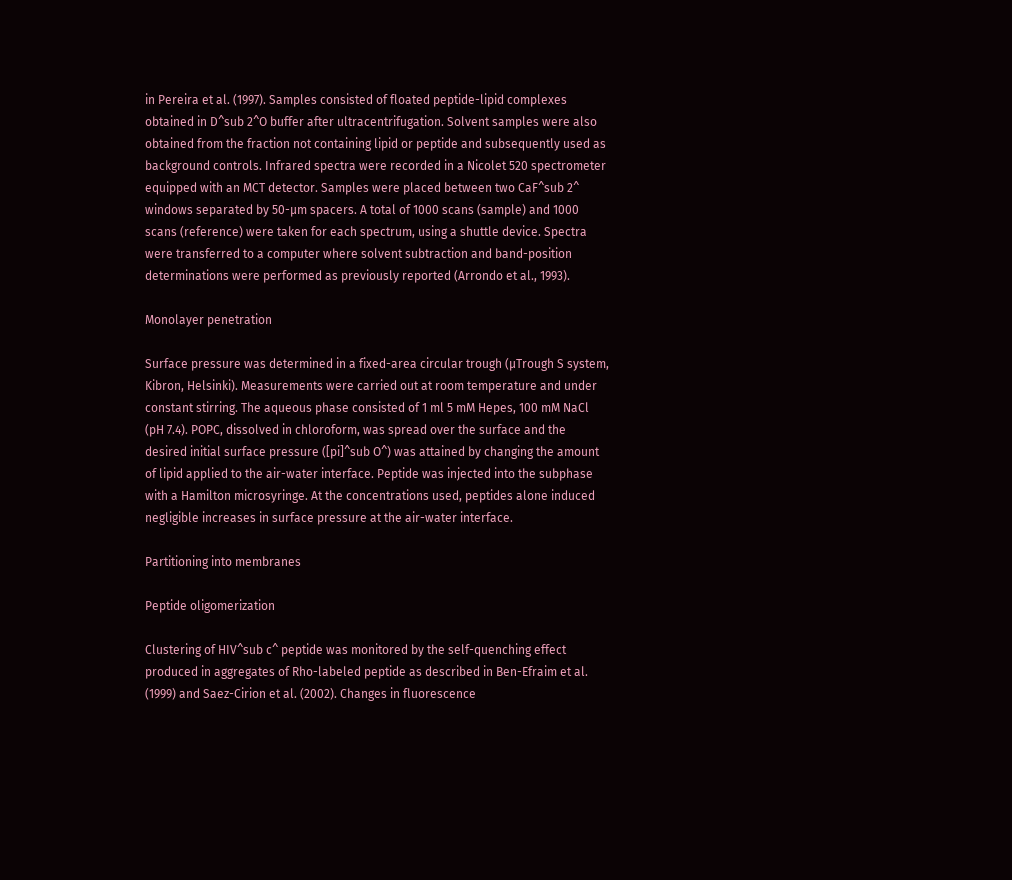in Pereira et al. (1997). Samples consisted of floated peptide-lipid complexes obtained in D^sub 2^O buffer after ultracentrifugation. Solvent samples were also obtained from the fraction not containing lipid or peptide and subsequently used as background controls. Infrared spectra were recorded in a Nicolet 520 spectrometer equipped with an MCT detector. Samples were placed between two CaF^sub 2^ windows separated by 50-µm spacers. A total of 1000 scans (sample) and 1000 scans (reference) were taken for each spectrum, using a shuttle device. Spectra were transferred to a computer where solvent subtraction and band-position determinations were performed as previously reported (Arrondo et al., 1993).

Monolayer penetration

Surface pressure was determined in a fixed-area circular trough (µTrough S system, Kibron, Helsinki). Measurements were carried out at room temperature and under constant stirring. The aqueous phase consisted of 1 ml 5 mM Hepes, 100 mM NaCl (pH 7.4). POPC, dissolved in chloroform, was spread over the surface and the desired initial surface pressure ([pi]^sub O^) was attained by changing the amount of lipid applied to the air-water interface. Peptide was injected into the subphase with a Hamilton microsyringe. At the concentrations used, peptides alone induced negligible increases in surface pressure at the air-water interface.

Partitioning into membranes

Peptide oligomerization

Clustering of HIV^sub c^ peptide was monitored by the self-quenching effect produced in aggregates of Rho-labeled peptide as described in Ben-Efraim et al. (1999) and Saez-Cirion et al. (2002). Changes in fluorescence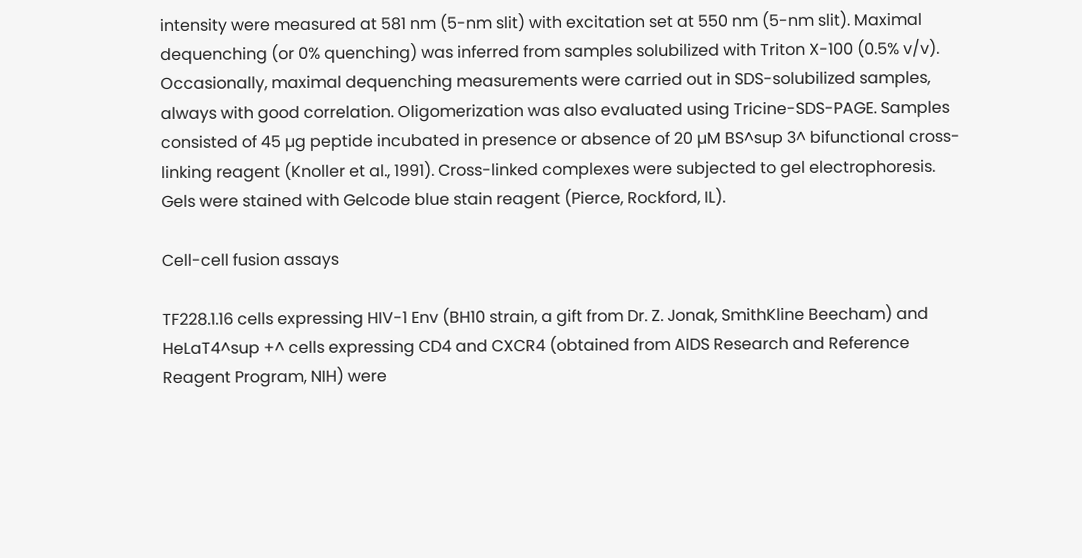intensity were measured at 581 nm (5-nm slit) with excitation set at 550 nm (5-nm slit). Maximal dequenching (or 0% quenching) was inferred from samples solubilized with Triton X-100 (0.5% v/v). Occasionally, maximal dequenching measurements were carried out in SDS-solubilized samples, always with good correlation. Oligomerization was also evaluated using Tricine-SDS-PAGE. Samples consisted of 45 µg peptide incubated in presence or absence of 20 µM BS^sup 3^ bifunctional cross-linking reagent (Knoller et al., 1991). Cross-linked complexes were subjected to gel electrophoresis. Gels were stained with Gelcode blue stain reagent (Pierce, Rockford, IL).

Cell-cell fusion assays

TF228.1.16 cells expressing HIV-1 Env (BH10 strain, a gift from Dr. Z. Jonak, SmithKline Beecham) and HeLaT4^sup +^ cells expressing CD4 and CXCR4 (obtained from AIDS Research and Reference Reagent Program, NIH) were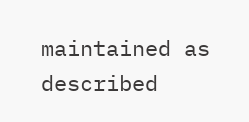maintained as described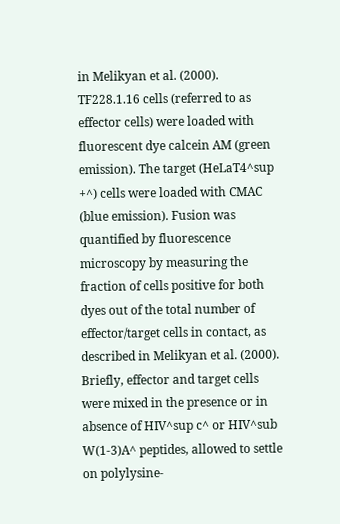in Melikyan et al. (2000). TF228.1.16 cells (referred to as effector cells) were loaded with fluorescent dye calcein AM (green emission). The target (HeLaT4^sup +^) cells were loaded with CMAC (blue emission). Fusion was quantified by fluorescence microscopy by measuring the fraction of cells positive for both dyes out of the total number of effector/target cells in contact, as described in Melikyan et al. (2000). Briefly, effector and target cells were mixed in the presence or in absence of HIV^sup c^ or HIV^sub W(1-3)A^ peptides, allowed to settle on polylysine-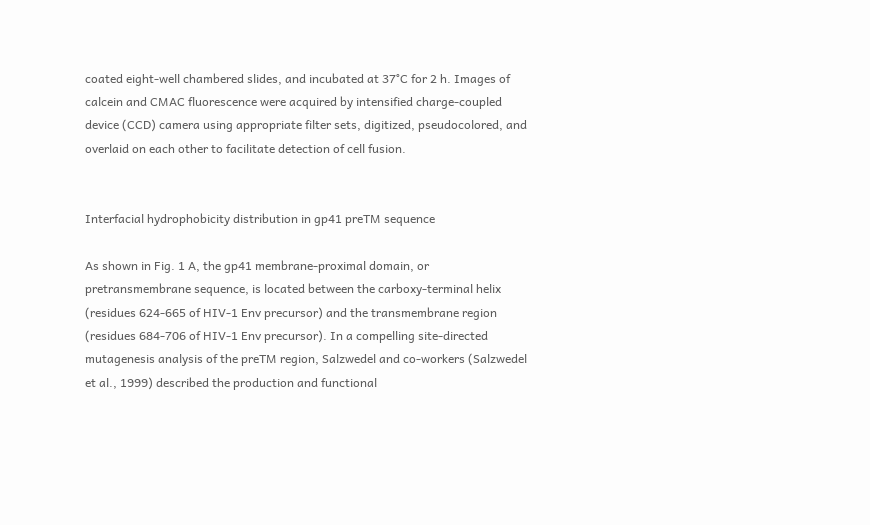coated eight-well chambered slides, and incubated at 37°C for 2 h. Images of calcein and CMAC fluorescence were acquired by intensified charge-coupled device (CCD) camera using appropriate filter sets, digitized, pseudocolored, and overlaid on each other to facilitate detection of cell fusion.


Interfacial hydrophobicity distribution in gp41 preTM sequence

As shown in Fig. 1 A, the gp41 membrane-proximal domain, or pretransmembrane sequence, is located between the carboxy-terminal helix (residues 624-665 of HIV-1 Env precursor) and the transmembrane region (residues 684-706 of HIV-1 Env precursor). In a compelling site-directed mutagenesis analysis of the preTM region, Salzwedel and co-workers (Salzwedel et al., 1999) described the production and functional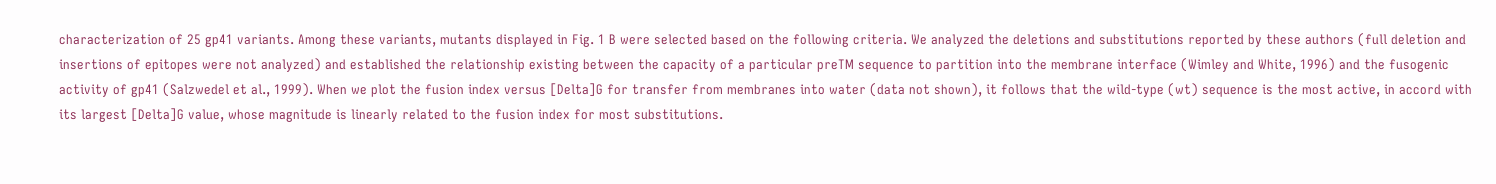characterization of 25 gp41 variants. Among these variants, mutants displayed in Fig. 1 B were selected based on the following criteria. We analyzed the deletions and substitutions reported by these authors (full deletion and insertions of epitopes were not analyzed) and established the relationship existing between the capacity of a particular preTM sequence to partition into the membrane interface (Wimley and White, 1996) and the fusogenic activity of gp41 (Salzwedel et al., 1999). When we plot the fusion index versus [Delta]G for transfer from membranes into water (data not shown), it follows that the wild-type (wt) sequence is the most active, in accord with its largest [Delta]G value, whose magnitude is linearly related to the fusion index for most substitutions.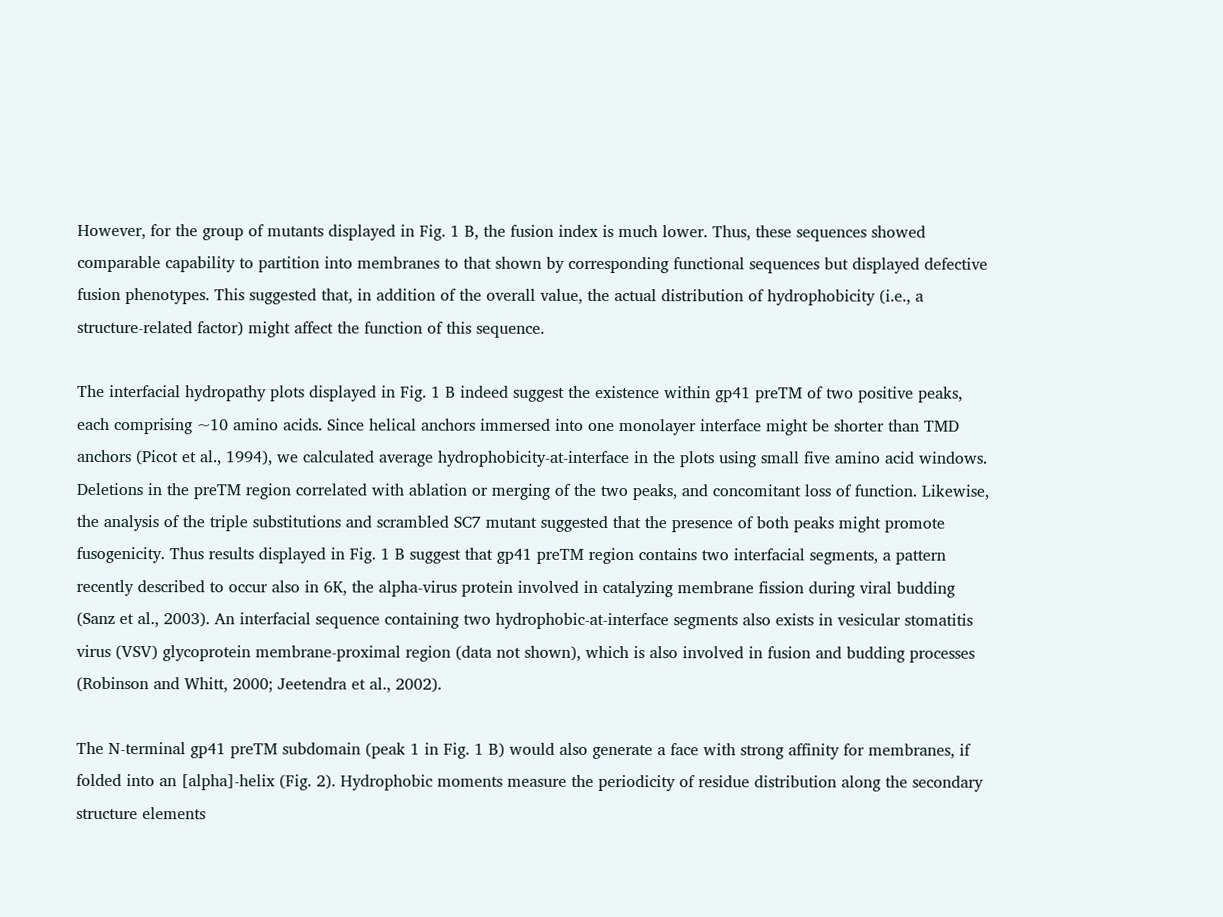However, for the group of mutants displayed in Fig. 1 B, the fusion index is much lower. Thus, these sequences showed comparable capability to partition into membranes to that shown by corresponding functional sequences but displayed defective fusion phenotypes. This suggested that, in addition of the overall value, the actual distribution of hydrophobicity (i.e., a structure-related factor) might affect the function of this sequence.

The interfacial hydropathy plots displayed in Fig. 1 B indeed suggest the existence within gp41 preTM of two positive peaks, each comprising ~10 amino acids. Since helical anchors immersed into one monolayer interface might be shorter than TMD anchors (Picot et al., 1994), we calculated average hydrophobicity-at-interface in the plots using small five amino acid windows. Deletions in the preTM region correlated with ablation or merging of the two peaks, and concomitant loss of function. Likewise, the analysis of the triple substitutions and scrambled SC7 mutant suggested that the presence of both peaks might promote fusogenicity. Thus results displayed in Fig. 1 B suggest that gp41 preTM region contains two interfacial segments, a pattern recently described to occur also in 6K, the alpha-virus protein involved in catalyzing membrane fission during viral budding (Sanz et al., 2003). An interfacial sequence containing two hydrophobic-at-interface segments also exists in vesicular stomatitis virus (VSV) glycoprotein membrane-proximal region (data not shown), which is also involved in fusion and budding processes (Robinson and Whitt, 2000; Jeetendra et al., 2002).

The N-terminal gp41 preTM subdomain (peak 1 in Fig. 1 B) would also generate a face with strong affinity for membranes, if folded into an [alpha]-helix (Fig. 2). Hydrophobic moments measure the periodicity of residue distribution along the secondary structure elements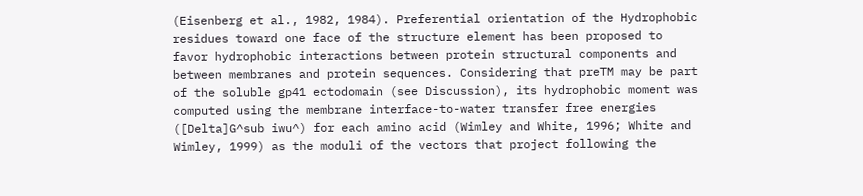(Eisenberg et al., 1982, 1984). Preferential orientation of the Hydrophobic residues toward one face of the structure element has been proposed to favor hydrophobic interactions between protein structural components and between membranes and protein sequences. Considering that preTM may be part of the soluble gp41 ectodomain (see Discussion), its hydrophobic moment was computed using the membrane interface-to-water transfer free energies ([Delta]G^sub iwu^) for each amino acid (Wimley and White, 1996; White and Wimley, 1999) as the moduli of the vectors that project following the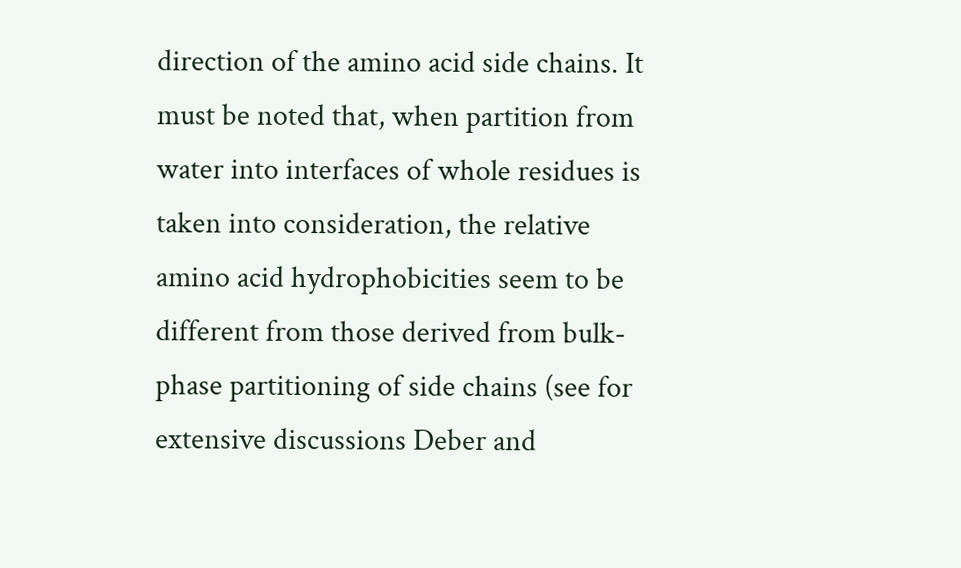direction of the amino acid side chains. It must be noted that, when partition from water into interfaces of whole residues is taken into consideration, the relative amino acid hydrophobicities seem to be different from those derived from bulk-phase partitioning of side chains (see for extensive discussions Deber and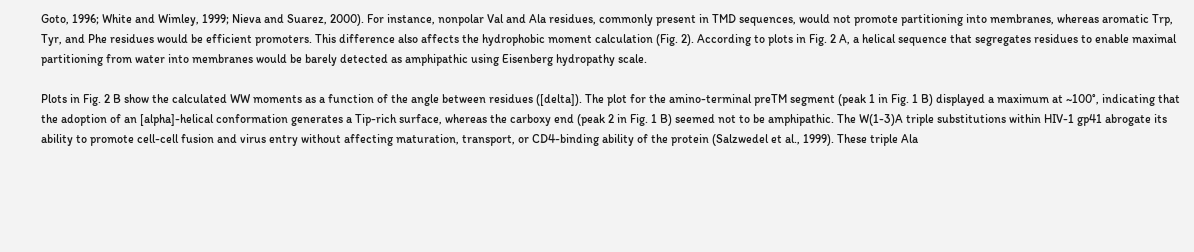Goto, 1996; White and Wimley, 1999; Nieva and Suarez, 2000). For instance, nonpolar Val and Ala residues, commonly present in TMD sequences, would not promote partitioning into membranes, whereas aromatic Trp, Tyr, and Phe residues would be efficient promoters. This difference also affects the hydrophobic moment calculation (Fig. 2). According to plots in Fig. 2 A, a helical sequence that segregates residues to enable maximal partitioning from water into membranes would be barely detected as amphipathic using Eisenberg hydropathy scale.

Plots in Fig. 2 B show the calculated WW moments as a function of the angle between residues ([delta]). The plot for the amino-terminal preTM segment (peak 1 in Fig. 1 B) displayed a maximum at ~100°, indicating that the adoption of an [alpha]-helical conformation generates a Tip-rich surface, whereas the carboxy end (peak 2 in Fig. 1 B) seemed not to be amphipathic. The W(1-3)A triple substitutions within HIV-1 gp41 abrogate its ability to promote cell-cell fusion and virus entry without affecting maturation, transport, or CD4-binding ability of the protein (Salzwedel et al., 1999). These triple Ala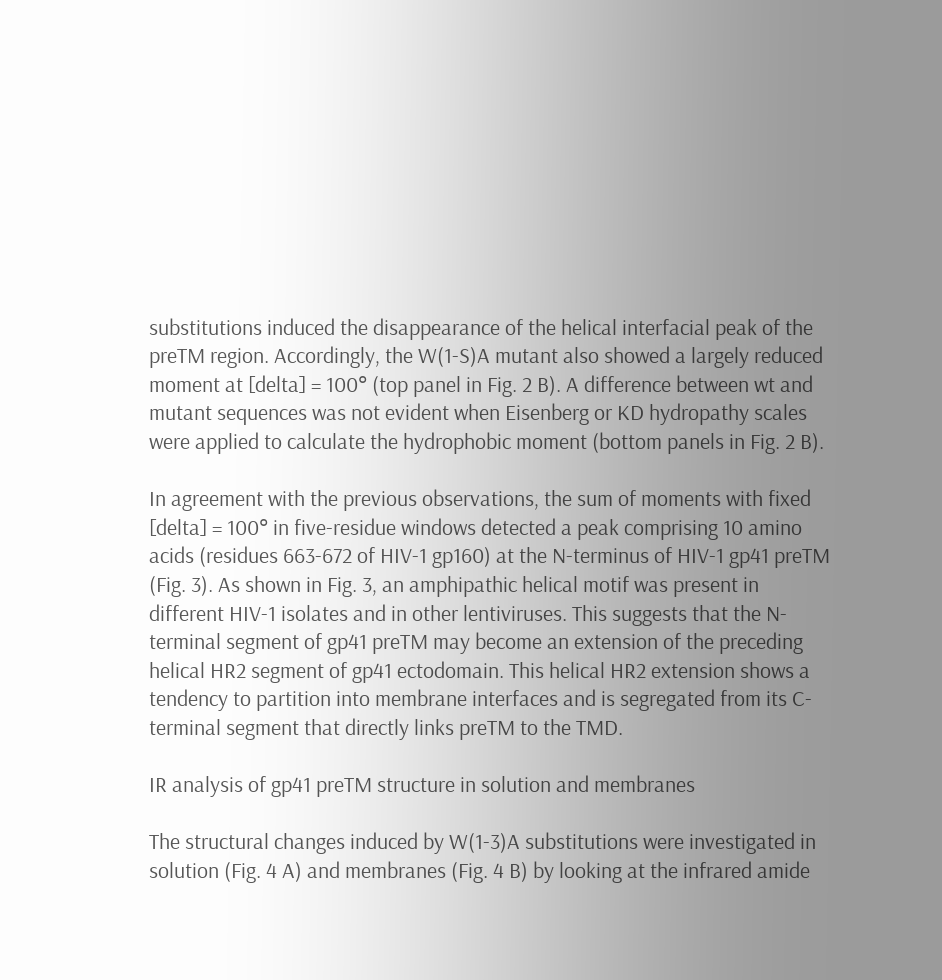substitutions induced the disappearance of the helical interfacial peak of the preTM region. Accordingly, the W(1-S)A mutant also showed a largely reduced moment at [delta] = 100° (top panel in Fig. 2 B). A difference between wt and mutant sequences was not evident when Eisenberg or KD hydropathy scales were applied to calculate the hydrophobic moment (bottom panels in Fig. 2 B).

In agreement with the previous observations, the sum of moments with fixed [delta] = 100° in five-residue windows detected a peak comprising 10 amino acids (residues 663-672 of HIV-1 gp160) at the N-terminus of HIV-1 gp41 preTM (Fig. 3). As shown in Fig. 3, an amphipathic helical motif was present in different HIV-1 isolates and in other lentiviruses. This suggests that the N-terminal segment of gp41 preTM may become an extension of the preceding helical HR2 segment of gp41 ectodomain. This helical HR2 extension shows a tendency to partition into membrane interfaces and is segregated from its C-terminal segment that directly links preTM to the TMD.

IR analysis of gp41 preTM structure in solution and membranes

The structural changes induced by W(1-3)A substitutions were investigated in solution (Fig. 4 A) and membranes (Fig. 4 B) by looking at the infrared amide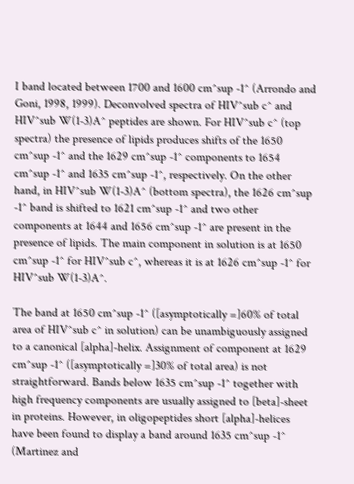I band located between 1700 and 1600 cm^sup -1^ (Arrondo and Goni, 1998, 1999). Deconvolved spectra of HIV^sub c^ and HIV^sub W(1-3)A^ peptides are shown. For HIV^sub c^ (top spectra) the presence of lipids produces shifts of the 1650 cm^sup -1^ and the 1629 cm^sup -1^ components to 1654 cm^sup -1^ and 1635 cm^sup -1^, respectively. On the other hand, in HIV^sub W(1-3)A^ (bottom spectra), the 1626 cm^sup -1^ band is shifted to 1621 cm^sup -1^ and two other components at 1644 and 1656 cm^sup -1^ are present in the presence of lipids. The main component in solution is at 1650 cm^sup -1^ for HIV^sub c^, whereas it is at 1626 cm^sup -1^ for HIV^sub W(1-3)A^.

The band at 1650 cm^sup -1^ ([asymptotically =]60% of total area of HIV^sub c^ in solution) can be unambiguously assigned to a canonical [alpha]-helix. Assignment of component at 1629 cm^sup -1^ ([asymptotically =]30% of total area) is not straightforward. Bands below 1635 cm^sup -1^ together with high frequency components are usually assigned to [beta]-sheet in proteins. However, in oligopeptides short [alpha]-helices have been found to display a band around 1635 cm^sup -1^ (Martinez and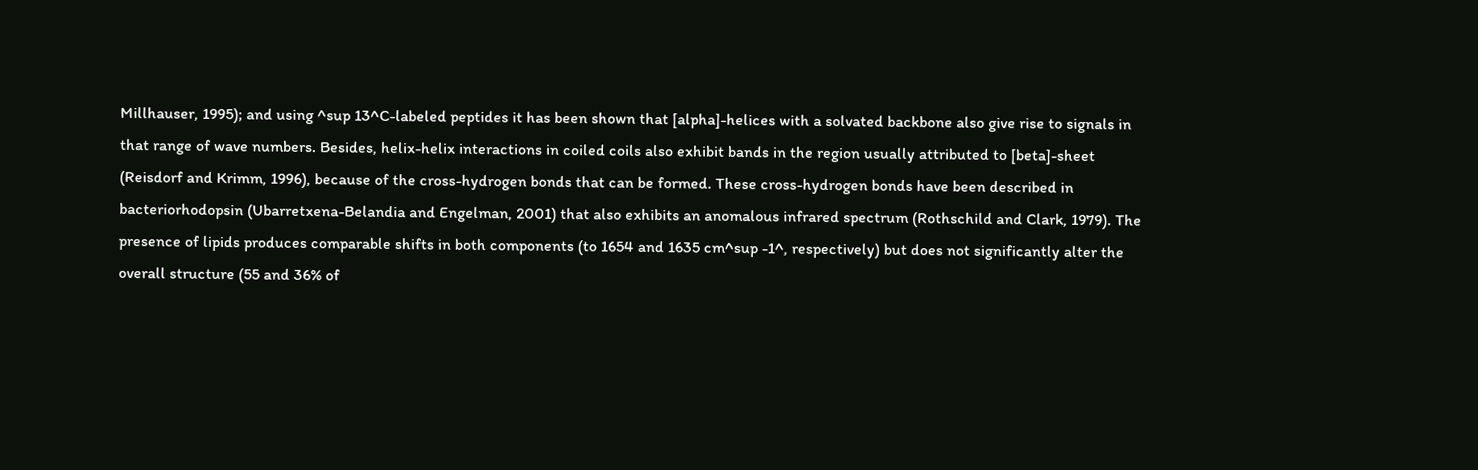Millhauser, 1995); and using ^sup 13^C-labeled peptides it has been shown that [alpha]-helices with a solvated backbone also give rise to signals in that range of wave numbers. Besides, helix-helix interactions in coiled coils also exhibit bands in the region usually attributed to [beta]-sheet (Reisdorf and Krimm, 1996), because of the cross-hydrogen bonds that can be formed. These cross-hydrogen bonds have been described in bacteriorhodopsin (Ubarretxena-Belandia and Engelman, 2001) that also exhibits an anomalous infrared spectrum (Rothschild and Clark, 1979). The presence of lipids produces comparable shifts in both components (to 1654 and 1635 cm^sup -1^, respectively) but does not significantly alter the overall structure (55 and 36% of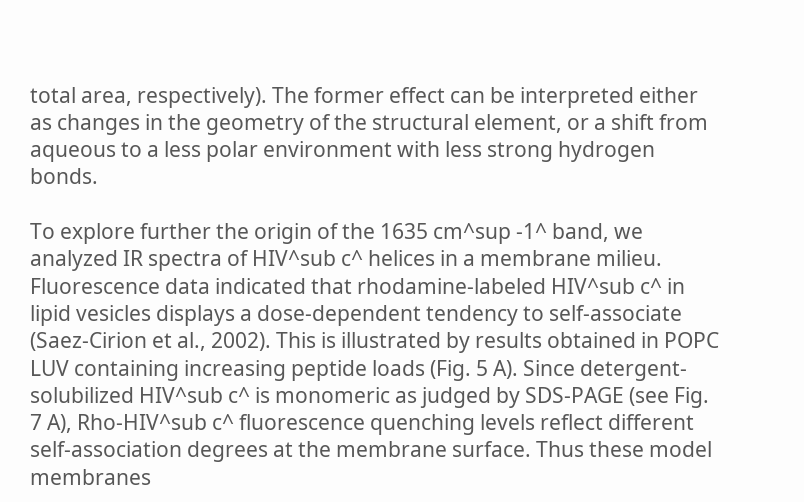total area, respectively). The former effect can be interpreted either as changes in the geometry of the structural element, or a shift from aqueous to a less polar environment with less strong hydrogen bonds.

To explore further the origin of the 1635 cm^sup -1^ band, we analyzed IR spectra of HIV^sub c^ helices in a membrane milieu. Fluorescence data indicated that rhodamine-labeled HIV^sub c^ in lipid vesicles displays a dose-dependent tendency to self-associate (Saez-Cirion et al., 2002). This is illustrated by results obtained in POPC LUV containing increasing peptide loads (Fig. 5 A). Since detergent-solubilized HIV^sub c^ is monomeric as judged by SDS-PAGE (see Fig. 7 A), Rho-HIV^sub c^ fluorescence quenching levels reflect different self-association degrees at the membrane surface. Thus these model membranes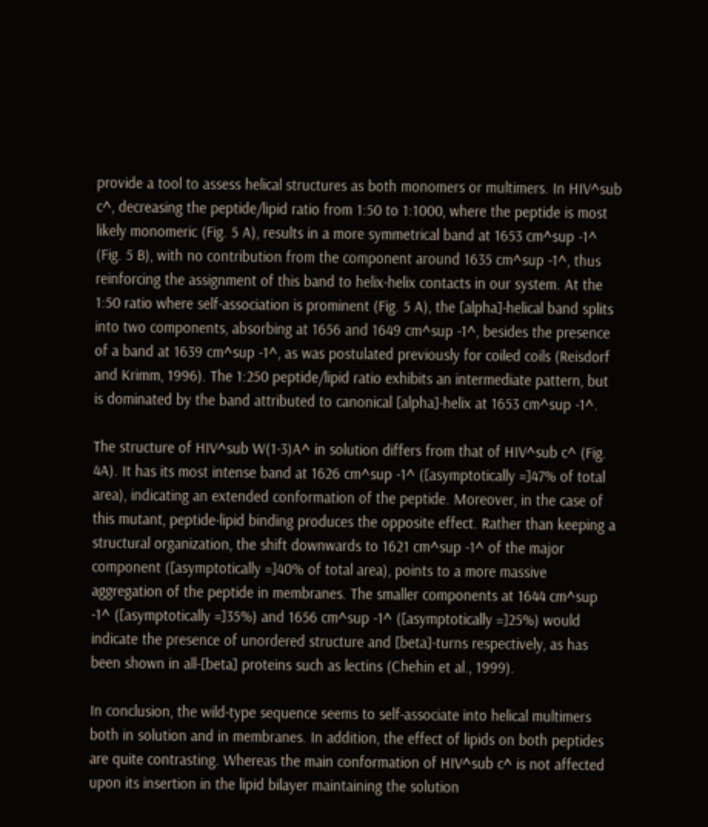provide a tool to assess helical structures as both monomers or multimers. In HIV^sub c^, decreasing the peptide/lipid ratio from 1:50 to 1:1000, where the peptide is most likely monomeric (Fig. 5 A), results in a more symmetrical band at 1653 cm^sup -1^ (Fig. 5 B), with no contribution from the component around 1635 cm^sup -1^, thus reinforcing the assignment of this band to helix-helix contacts in our system. At the 1:50 ratio where self-association is prominent (Fig. 5 A), the [alpha]-helical band splits into two components, absorbing at 1656 and 1649 cm^sup -1^, besides the presence of a band at 1639 cm^sup -1^, as was postulated previously for coiled coils (Reisdorf and Krimm, 1996). The 1:250 peptide/lipid ratio exhibits an intermediate pattern, but is dominated by the band attributed to canonical [alpha]-helix at 1653 cm^sup -1^.

The structure of HIV^sub W(1-3)A^ in solution differs from that of HIV^sub c^ (Fig. 4A). It has its most intense band at 1626 cm^sup -1^ ([asymptotically =]47% of total area), indicating an extended conformation of the peptide. Moreover, in the case of this mutant, peptide-lipid binding produces the opposite effect. Rather than keeping a structural organization, the shift downwards to 1621 cm^sup -1^ of the major component ([asymptotically =]40% of total area), points to a more massive aggregation of the peptide in membranes. The smaller components at 1644 cm^sup -1^ ([asymptotically =]35%) and 1656 cm^sup -1^ ([asymptotically =]25%) would indicate the presence of unordered structure and [beta]-turns respectively, as has been shown in all-[beta] proteins such as lectins (Chehin et al., 1999).

In conclusion, the wild-type sequence seems to self-associate into helical multimers both in solution and in membranes. In addition, the effect of lipids on both peptides are quite contrasting. Whereas the main conformation of HIV^sub c^ is not affected upon its insertion in the lipid bilayer maintaining the solution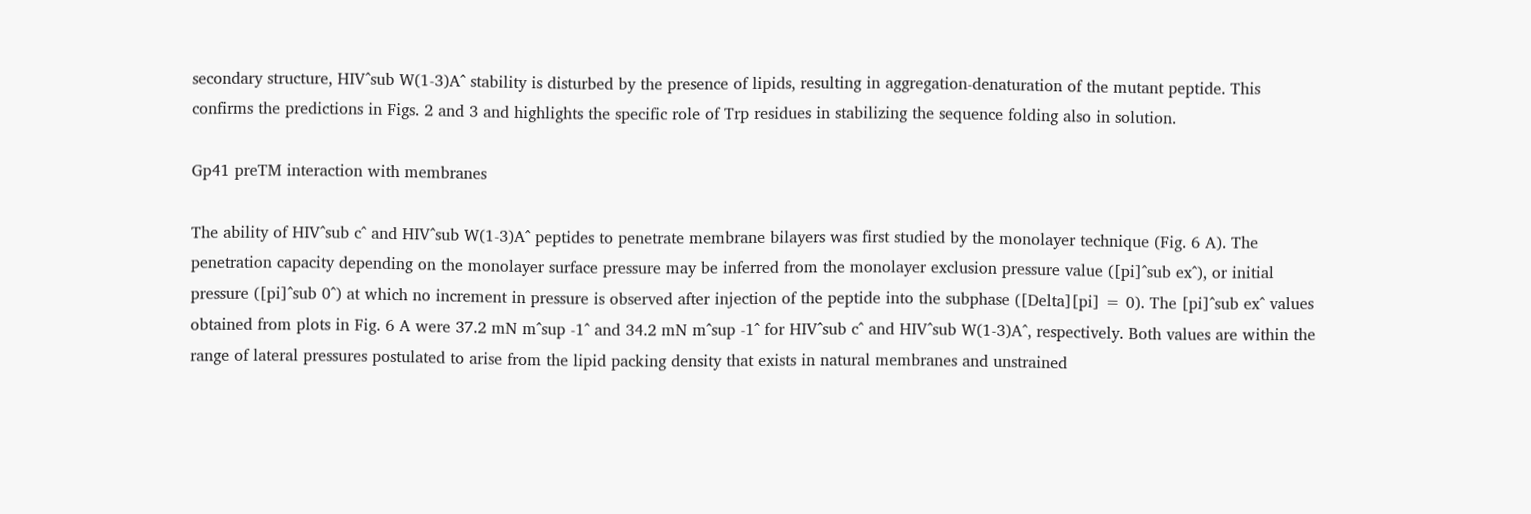secondary structure, HIV^sub W(1-3)A^ stability is disturbed by the presence of lipids, resulting in aggregation-denaturation of the mutant peptide. This confirms the predictions in Figs. 2 and 3 and highlights the specific role of Trp residues in stabilizing the sequence folding also in solution.

Gp41 preTM interaction with membranes

The ability of HIV^sub c^ and HIV^sub W(1-3)A^ peptides to penetrate membrane bilayers was first studied by the monolayer technique (Fig. 6 A). The penetration capacity depending on the monolayer surface pressure may be inferred from the monolayer exclusion pressure value ([pi]^sub ex^), or initial pressure ([pi]^sub 0^) at which no increment in pressure is observed after injection of the peptide into the subphase ([Delta][pi] = 0). The [pi]^sub ex^ values obtained from plots in Fig. 6 A were 37.2 mN m^sup -1^ and 34.2 mN m^sup -1^ for HIV^sub c^ and HIV^sub W(1-3)A^, respectively. Both values are within the range of lateral pressures postulated to arise from the lipid packing density that exists in natural membranes and unstrained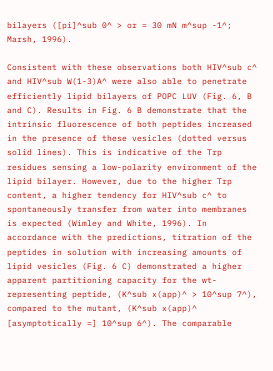bilayers ([pi]^sub 0^ > or = 30 mN m^sup -1^; Marsh, 1996).

Consistent with these observations both HIV^sub c^ and HIV^sub W(1-3)A^ were also able to penetrate efficiently lipid bilayers of POPC LUV (Fig. 6, B and C). Results in Fig. 6 B demonstrate that the intrinsic fluorescence of both peptides increased in the presence of these vesicles (dotted versus solid lines). This is indicative of the Trp residues sensing a low-polarity environment of the lipid bilayer. However, due to the higher Trp content, a higher tendency for HIV^sub c^ to spontaneously transfer from water into membranes is expected (Wimley and White, 1996). In accordance with the predictions, titration of the peptides in solution with increasing amounts of lipid vesicles (Fig. 6 C) demonstrated a higher apparent partitioning capacity for the wt-representing peptide, (K^sub x(app)^ > 10^sup 7^), compared to the mutant, (K^sub x(app)^ [asymptotically =] 10^sup 6^). The comparable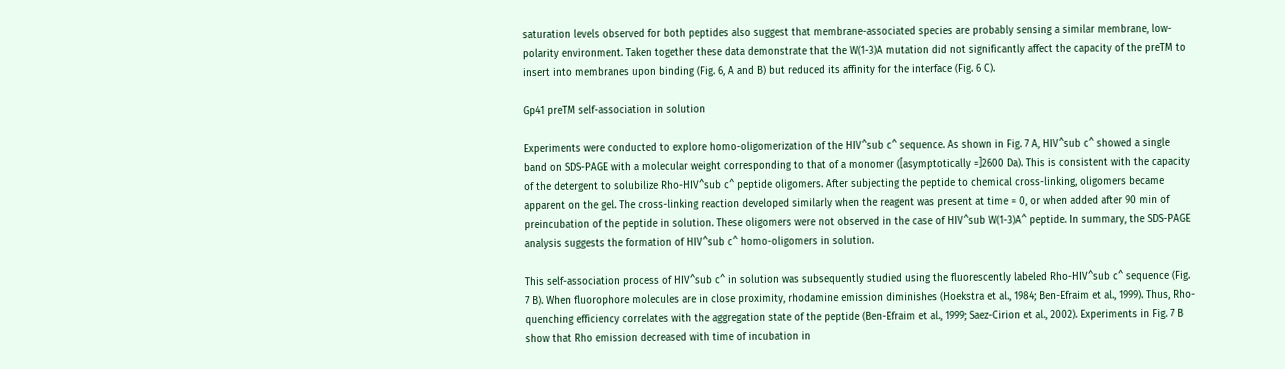saturation levels observed for both peptides also suggest that membrane-associated species are probably sensing a similar membrane, low-polarity environment. Taken together these data demonstrate that the W(1-3)A mutation did not significantly affect the capacity of the preTM to insert into membranes upon binding (Fig. 6, A and B) but reduced its affinity for the interface (Fig. 6 C).

Gp41 preTM self-association in solution

Experiments were conducted to explore homo-oligomerization of the HIV^sub c^ sequence. As shown in Fig. 7 A, HIV^sub c^ showed a single band on SDS-PAGE with a molecular weight corresponding to that of a monomer ([asymptotically =]2600 Da). This is consistent with the capacity of the detergent to solubilize Rho-HIV^sub c^ peptide oligomers. After subjecting the peptide to chemical cross-linking, oligomers became apparent on the gel. The cross-linking reaction developed similarly when the reagent was present at time = 0, or when added after 90 min of preincubation of the peptide in solution. These oligomers were not observed in the case of HIV^sub W(1-3)A^ peptide. In summary, the SDS-PAGE analysis suggests the formation of HIV^sub c^ homo-oligomers in solution.

This self-association process of HIV^sub c^ in solution was subsequently studied using the fluorescently labeled Rho-HIV^sub c^ sequence (Fig. 7 B). When fluorophore molecules are in close proximity, rhodamine emission diminishes (Hoekstra et al., 1984; Ben-Efraim et al., 1999). Thus, Rho-quenching efficiency correlates with the aggregation state of the peptide (Ben-Efraim et al., 1999; Saez-Cirion et al., 2002). Experiments in Fig. 7 B show that Rho emission decreased with time of incubation in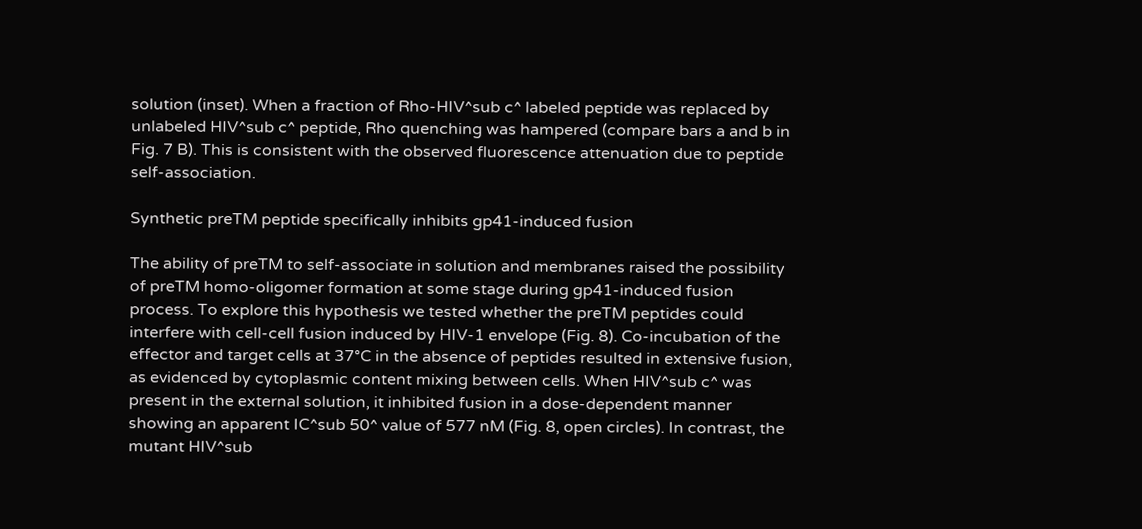solution (inset). When a fraction of Rho-HIV^sub c^ labeled peptide was replaced by unlabeled HIV^sub c^ peptide, Rho quenching was hampered (compare bars a and b in Fig. 7 B). This is consistent with the observed fluorescence attenuation due to peptide self-association.

Synthetic preTM peptide specifically inhibits gp41-induced fusion

The ability of preTM to self-associate in solution and membranes raised the possibility of preTM homo-oligomer formation at some stage during gp41-induced fusion process. To explore this hypothesis we tested whether the preTM peptides could interfere with cell-cell fusion induced by HIV-1 envelope (Fig. 8). Co-incubation of the effector and target cells at 37°C in the absence of peptides resulted in extensive fusion, as evidenced by cytoplasmic content mixing between cells. When HIV^sub c^ was present in the external solution, it inhibited fusion in a dose-dependent manner showing an apparent IC^sub 50^ value of 577 nM (Fig. 8, open circles). In contrast, the mutant HIV^sub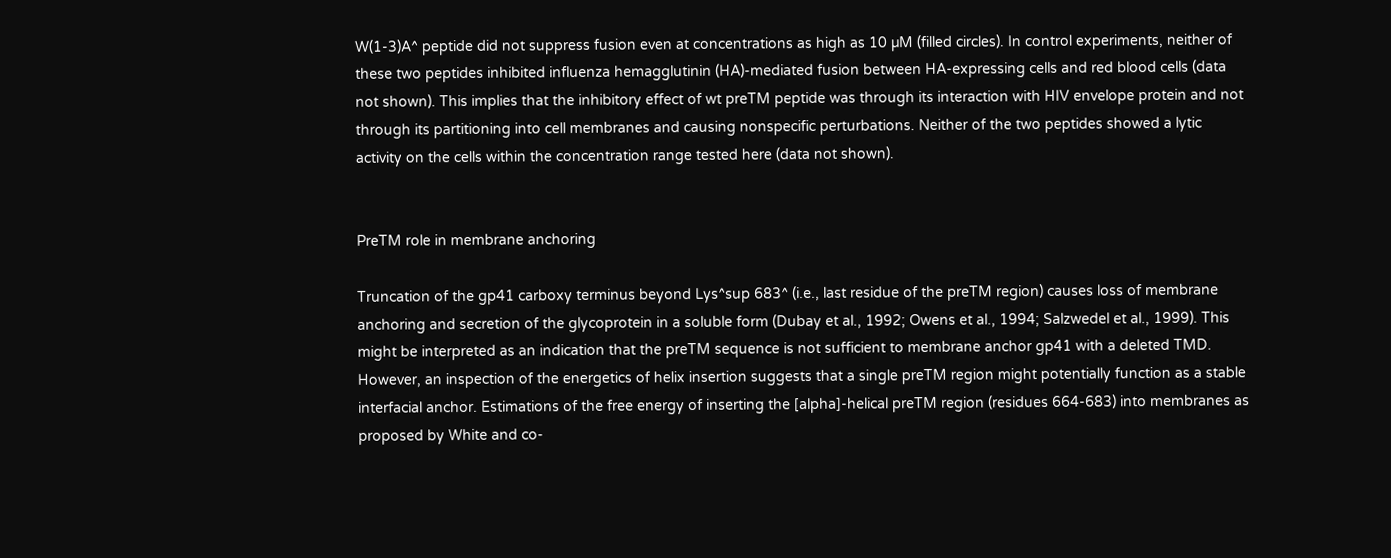W(1-3)A^ peptide did not suppress fusion even at concentrations as high as 10 µM (filled circles). In control experiments, neither of these two peptides inhibited influenza hemagglutinin (HA)-mediated fusion between HA-expressing cells and red blood cells (data not shown). This implies that the inhibitory effect of wt preTM peptide was through its interaction with HIV envelope protein and not through its partitioning into cell membranes and causing nonspecific perturbations. Neither of the two peptides showed a lytic activity on the cells within the concentration range tested here (data not shown).


PreTM role in membrane anchoring

Truncation of the gp41 carboxy terminus beyond Lys^sup 683^ (i.e., last residue of the preTM region) causes loss of membrane anchoring and secretion of the glycoprotein in a soluble form (Dubay et al., 1992; Owens et al., 1994; Salzwedel et al., 1999). This might be interpreted as an indication that the preTM sequence is not sufficient to membrane anchor gp41 with a deleted TMD. However, an inspection of the energetics of helix insertion suggests that a single preTM region might potentially function as a stable interfacial anchor. Estimations of the free energy of inserting the [alpha]-helical preTM region (residues 664-683) into membranes as proposed by White and co-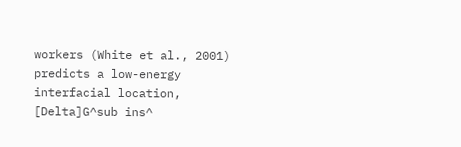workers (White et al., 2001) predicts a low-energy interfacial location, [Delta]G^sub ins^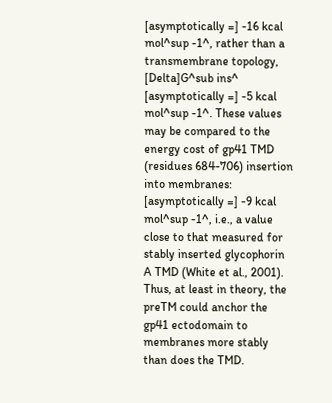[asymptotically =] -16 kcal mol^sup -1^, rather than a transmembrane topology, [Delta]G^sub ins^ [asymptotically =] -5 kcal mol^sup -1^. These values may be compared to the energy cost of gp41 TMD (residues 684-706) insertion into membranes: [asymptotically =] -9 kcal mol^sup -1^, i.e., a value close to that measured for stably inserted glycophorin A TMD (White et al., 2001). Thus, at least in theory, the preTM could anchor the gp41 ectodomain to membranes more stably than does the TMD.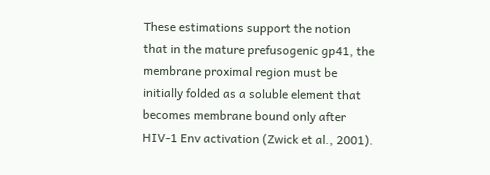These estimations support the notion that in the mature prefusogenic gp41, the membrane proximal region must be initially folded as a soluble element that becomes membrane bound only after HIV-1 Env activation (Zwick et al., 2001).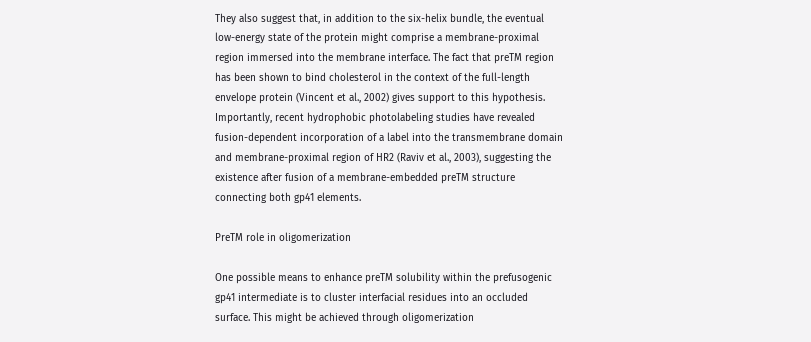They also suggest that, in addition to the six-helix bundle, the eventual low-energy state of the protein might comprise a membrane-proximal region immersed into the membrane interface. The fact that preTM region has been shown to bind cholesterol in the context of the full-length envelope protein (Vincent et al., 2002) gives support to this hypothesis. Importantly, recent hydrophobic photolabeling studies have revealed fusion-dependent incorporation of a label into the transmembrane domain and membrane-proximal region of HR2 (Raviv et al., 2003), suggesting the existence after fusion of a membrane-embedded preTM structure connecting both gp41 elements.

PreTM role in oligomerization

One possible means to enhance preTM solubility within the prefusogenic gp41 intermediate is to cluster interfacial residues into an occluded surface. This might be achieved through oligomerization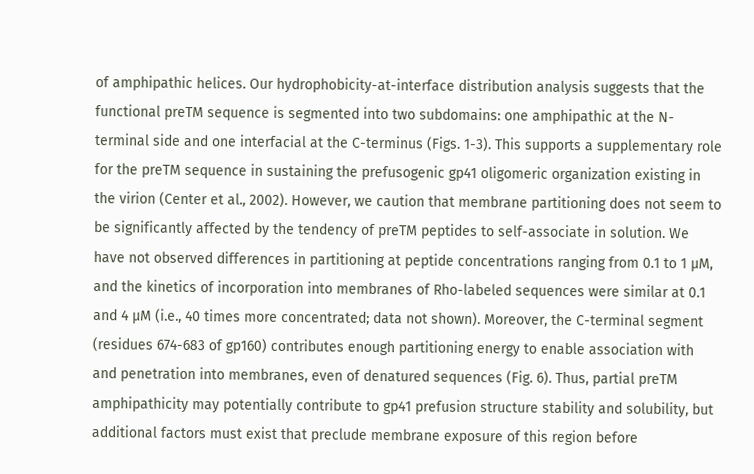of amphipathic helices. Our hydrophobicity-at-interface distribution analysis suggests that the functional preTM sequence is segmented into two subdomains: one amphipathic at the N-terminal side and one interfacial at the C-terminus (Figs. 1-3). This supports a supplementary role for the preTM sequence in sustaining the prefusogenic gp41 oligomeric organization existing in the virion (Center et al., 2002). However, we caution that membrane partitioning does not seem to be significantly affected by the tendency of preTM peptides to self-associate in solution. We have not observed differences in partitioning at peptide concentrations ranging from 0.1 to 1 µM, and the kinetics of incorporation into membranes of Rho-labeled sequences were similar at 0.1 and 4 µM (i.e., 40 times more concentrated; data not shown). Moreover, the C-terminal segment (residues 674-683 of gp160) contributes enough partitioning energy to enable association with and penetration into membranes, even of denatured sequences (Fig. 6). Thus, partial preTM amphipathicity may potentially contribute to gp41 prefusion structure stability and solubility, but additional factors must exist that preclude membrane exposure of this region before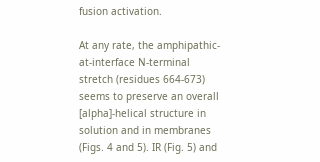fusion activation.

At any rate, the amphipathic-at-interface N-terminal stretch (residues 664-673) seems to preserve an overall [alpha]-helical structure in solution and in membranes (Figs. 4 and 5). IR (Fig. 5) and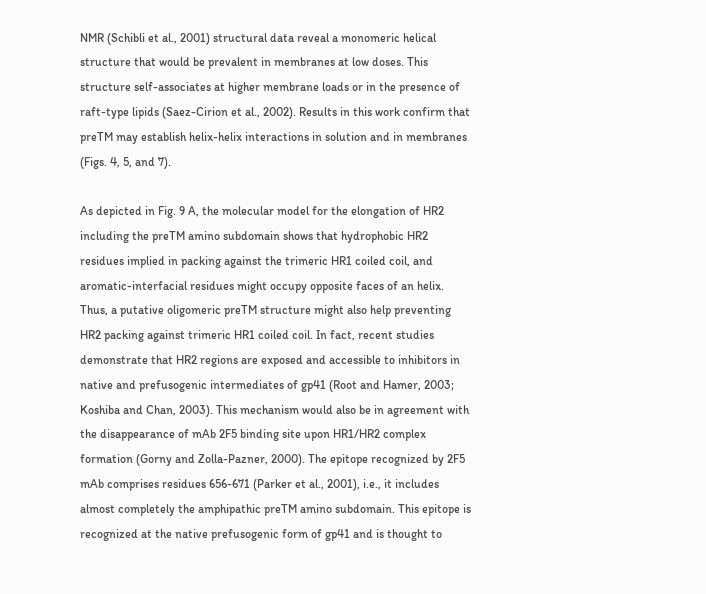NMR (Schibli et al., 2001) structural data reveal a monomeric helical structure that would be prevalent in membranes at low doses. This structure self-associates at higher membrane loads or in the presence of raft-type lipids (Saez-Cirion et al., 2002). Results in this work confirm that preTM may establish helix-helix interactions in solution and in membranes (Figs. 4, 5, and 7).

As depicted in Fig. 9 A, the molecular model for the elongation of HR2 including the preTM amino subdomain shows that hydrophobic HR2 residues implied in packing against the trimeric HR1 coiled coil, and aromatic-interfacial residues might occupy opposite faces of an helix. Thus, a putative oligomeric preTM structure might also help preventing HR2 packing against trimeric HR1 coiled coil. In fact, recent studies demonstrate that HR2 regions are exposed and accessible to inhibitors in native and prefusogenic intermediates of gp41 (Root and Hamer, 2003; Koshiba and Chan, 2003). This mechanism would also be in agreement with the disappearance of mAb 2F5 binding site upon HR1/HR2 complex formation (Gorny and Zolla-Pazner, 2000). The epitope recognized by 2F5 mAb comprises residues 656-671 (Parker et al., 2001), i.e., it includes almost completely the amphipathic preTM amino subdomain. This epitope is recognized at the native prefusogenic form of gp41 and is thought to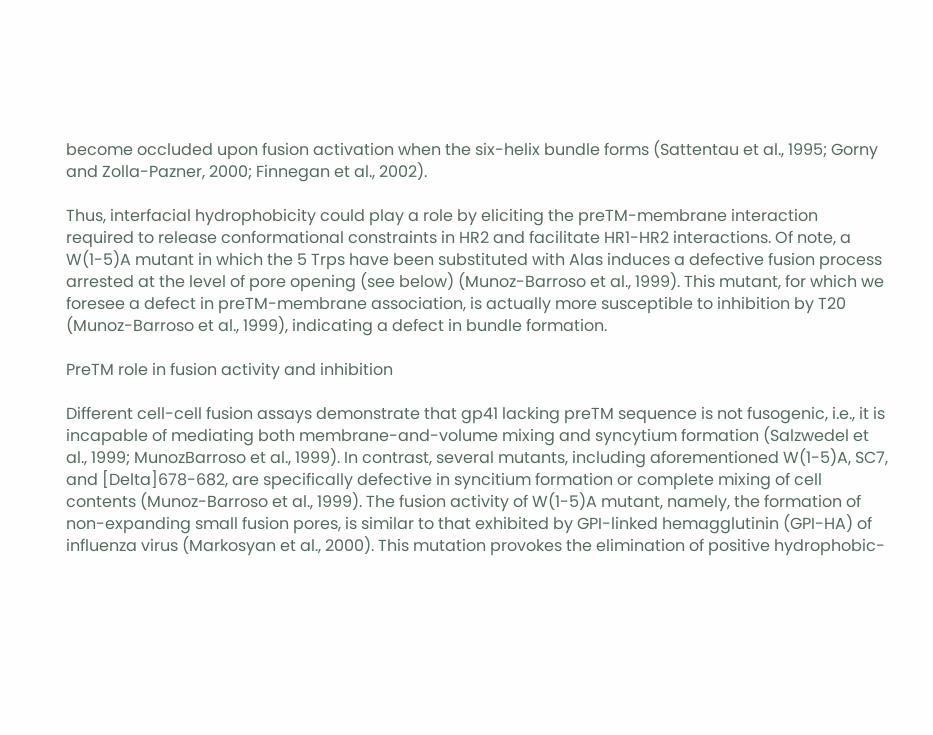become occluded upon fusion activation when the six-helix bundle forms (Sattentau et al., 1995; Gorny and Zolla-Pazner, 2000; Finnegan et al., 2002).

Thus, interfacial hydrophobicity could play a role by eliciting the preTM-membrane interaction required to release conformational constraints in HR2 and facilitate HR1-HR2 interactions. Of note, a W(1-5)A mutant in which the 5 Trps have been substituted with Alas induces a defective fusion process arrested at the level of pore opening (see below) (Munoz-Barroso et al., 1999). This mutant, for which we foresee a defect in preTM-membrane association, is actually more susceptible to inhibition by T20 (Munoz-Barroso et al., 1999), indicating a defect in bundle formation.

PreTM role in fusion activity and inhibition

Different cell-cell fusion assays demonstrate that gp41 lacking preTM sequence is not fusogenic, i.e., it is incapable of mediating both membrane-and-volume mixing and syncytium formation (Salzwedel et al., 1999; MunozBarroso et al., 1999). In contrast, several mutants, including aforementioned W(1-5)A, SC7, and [Delta]678-682, are specifically defective in syncitium formation or complete mixing of cell contents (Munoz-Barroso et al., 1999). The fusion activity of W(1-5)A mutant, namely, the formation of non-expanding small fusion pores, is similar to that exhibited by GPI-linked hemagglutinin (GPI-HA) of influenza virus (Markosyan et al., 2000). This mutation provokes the elimination of positive hydrophobic-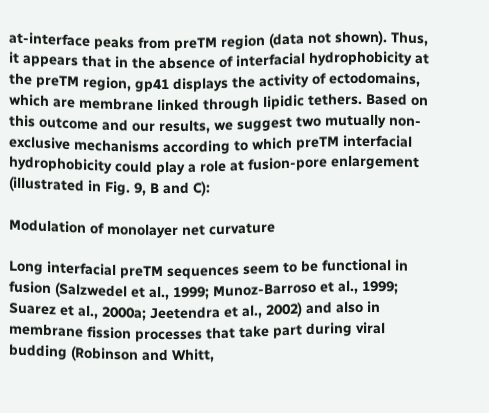at-interface peaks from preTM region (data not shown). Thus, it appears that in the absence of interfacial hydrophobicity at the preTM region, gp41 displays the activity of ectodomains, which are membrane linked through lipidic tethers. Based on this outcome and our results, we suggest two mutually non-exclusive mechanisms according to which preTM interfacial hydrophobicity could play a role at fusion-pore enlargement (illustrated in Fig. 9, B and C):

Modulation of monolayer net curvature

Long interfacial preTM sequences seem to be functional in fusion (Salzwedel et al., 1999; Munoz-Barroso et al., 1999; Suarez et al., 2000a; Jeetendra et al., 2002) and also in membrane fission processes that take part during viral budding (Robinson and Whitt,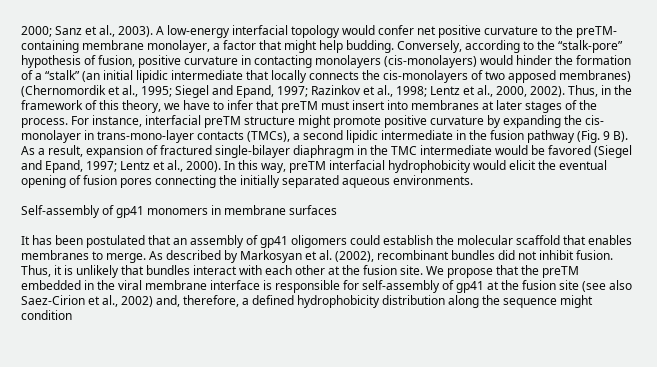2000; Sanz et al., 2003). A low-energy interfacial topology would confer net positive curvature to the preTM-containing membrane monolayer, a factor that might help budding. Conversely, according to the “stalk-pore” hypothesis of fusion, positive curvature in contacting monolayers (cis-monolayers) would hinder the formation of a “stalk” (an initial lipidic intermediate that locally connects the cis-monolayers of two apposed membranes) (Chernomordik et al., 1995; Siegel and Epand, 1997; Razinkov et al., 1998; Lentz et al., 2000, 2002). Thus, in the framework of this theory, we have to infer that preTM must insert into membranes at later stages of the process. For instance, interfacial preTM structure might promote positive curvature by expanding the cis-monolayer in trans-mono-layer contacts (TMCs), a second lipidic intermediate in the fusion pathway (Fig. 9 B). As a result, expansion of fractured single-bilayer diaphragm in the TMC intermediate would be favored (Siegel and Epand, 1997; Lentz et al., 2000). In this way, preTM interfacial hydrophobicity would elicit the eventual opening of fusion pores connecting the initially separated aqueous environments.

Self-assembly of gp41 monomers in membrane surfaces

It has been postulated that an assembly of gp41 oligomers could establish the molecular scaffold that enables membranes to merge. As described by Markosyan et al. (2002), recombinant bundles did not inhibit fusion. Thus, it is unlikely that bundles interact with each other at the fusion site. We propose that the preTM embedded in the viral membrane interface is responsible for self-assembly of gp41 at the fusion site (see also Saez-Cirion et al., 2002) and, therefore, a defined hydrophobicity distribution along the sequence might condition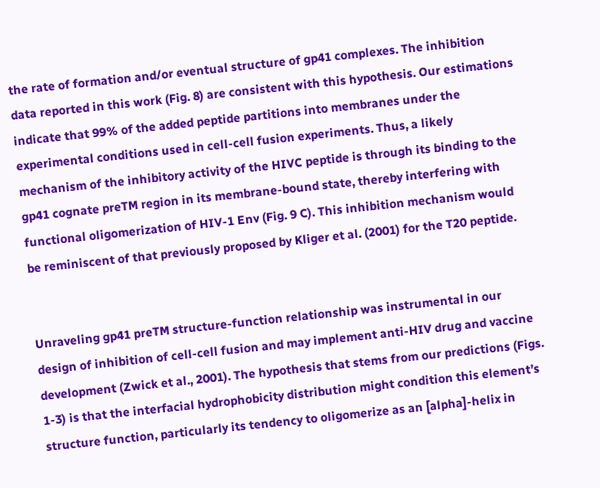the rate of formation and/or eventual structure of gp41 complexes. The inhibition data reported in this work (Fig. 8) are consistent with this hypothesis. Our estimations indicate that 99% of the added peptide partitions into membranes under the experimental conditions used in cell-cell fusion experiments. Thus, a likely mechanism of the inhibitory activity of the HIVC peptide is through its binding to the gp41 cognate preTM region in its membrane-bound state, thereby interfering with functional oligomerization of HIV-1 Env (Fig. 9 C). This inhibition mechanism would be reminiscent of that previously proposed by Kliger et al. (2001) for the T20 peptide.


Unraveling gp41 preTM structure-function relationship was instrumental in our design of inhibition of cell-cell fusion and may implement anti-HIV drug and vaccine development (Zwick et al., 2001). The hypothesis that stems from our predictions (Figs. 1-3) is that the interfacial hydrophobicity distribution might condition this element’s structure function, particularly its tendency to oligomerize as an [alpha]-helix in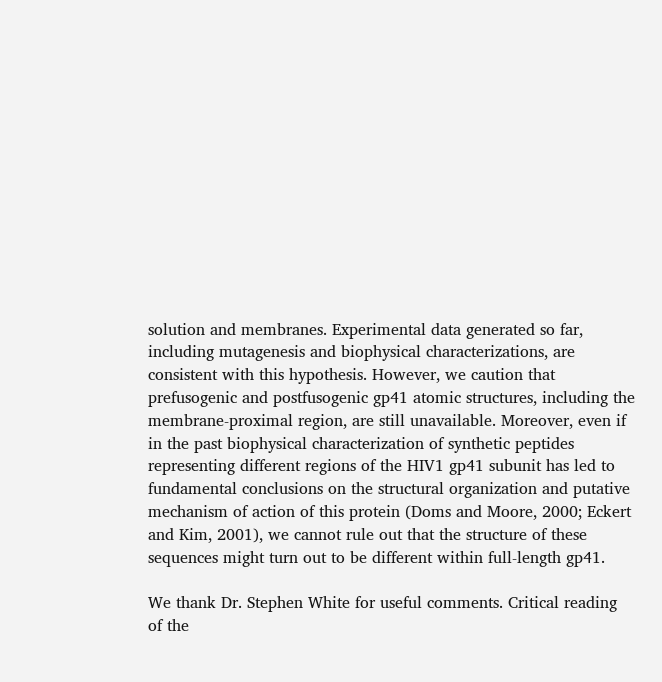solution and membranes. Experimental data generated so far, including mutagenesis and biophysical characterizations, are consistent with this hypothesis. However, we caution that prefusogenic and postfusogenic gp41 atomic structures, including the membrane-proximal region, are still unavailable. Moreover, even if in the past biophysical characterization of synthetic peptides representing different regions of the HIV1 gp41 subunit has led to fundamental conclusions on the structural organization and putative mechanism of action of this protein (Doms and Moore, 2000; Eckert and Kim, 2001), we cannot rule out that the structure of these sequences might turn out to be different within full-length gp41.

We thank Dr. Stephen White for useful comments. Critical reading of the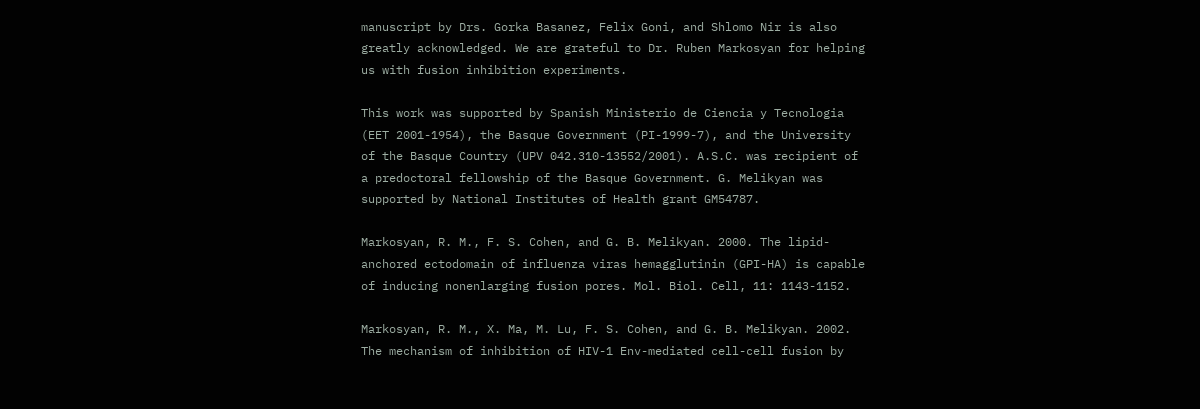manuscript by Drs. Gorka Basanez, Felix Goni, and Shlomo Nir is also greatly acknowledged. We are grateful to Dr. Ruben Markosyan for helping us with fusion inhibition experiments.

This work was supported by Spanish Ministerio de Ciencia y Tecnologia (EET 2001-1954), the Basque Government (PI-1999-7), and the University of the Basque Country (UPV 042.310-13552/2001). A.S.C. was recipient of a predoctoral fellowship of the Basque Government. G. Melikyan was supported by National Institutes of Health grant GM54787.

Markosyan, R. M., F. S. Cohen, and G. B. Melikyan. 2000. The lipid-anchored ectodomain of influenza viras hemagglutinin (GPI-HA) is capable of inducing nonenlarging fusion pores. Mol. Biol. Cell, 11: 1143-1152.

Markosyan, R. M., X. Ma, M. Lu, F. S. Cohen, and G. B. Melikyan. 2002. The mechanism of inhibition of HIV-1 Env-mediated cell-cell fusion by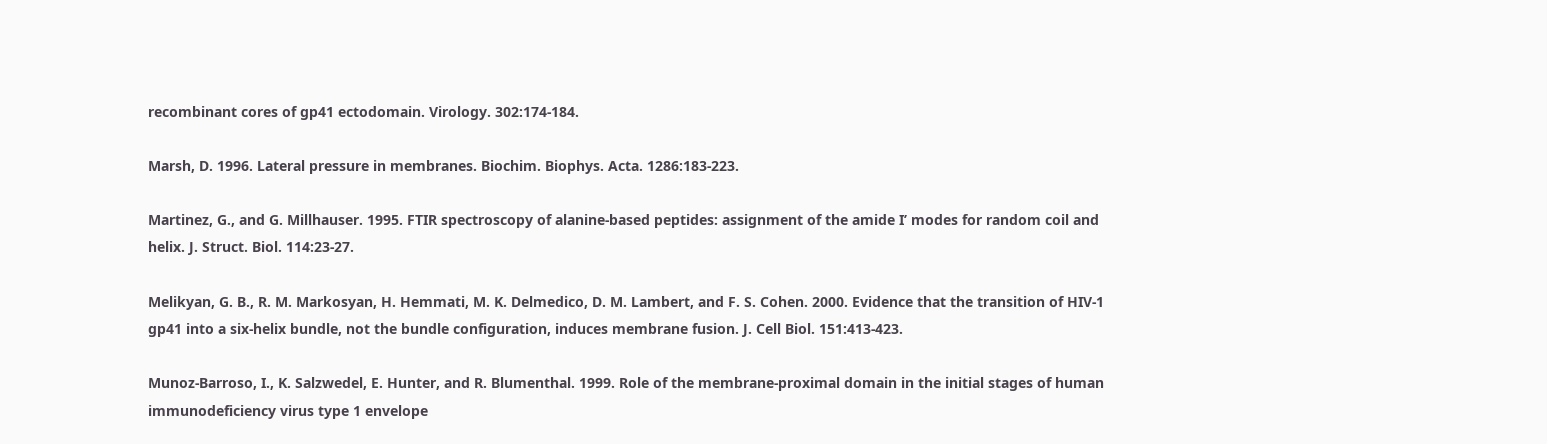recombinant cores of gp41 ectodomain. Virology. 302:174-184.

Marsh, D. 1996. Lateral pressure in membranes. Biochim. Biophys. Acta. 1286:183-223.

Martinez, G., and G. Millhauser. 1995. FTIR spectroscopy of alanine-based peptides: assignment of the amide I’ modes for random coil and helix. J. Struct. Biol. 114:23-27.

Melikyan, G. B., R. M. Markosyan, H. Hemmati, M. K. Delmedico, D. M. Lambert, and F. S. Cohen. 2000. Evidence that the transition of HIV-1 gp41 into a six-helix bundle, not the bundle configuration, induces membrane fusion. J. Cell Biol. 151:413-423.

Munoz-Barroso, I., K. Salzwedel, E. Hunter, and R. Blumenthal. 1999. Role of the membrane-proximal domain in the initial stages of human immunodeficiency virus type 1 envelope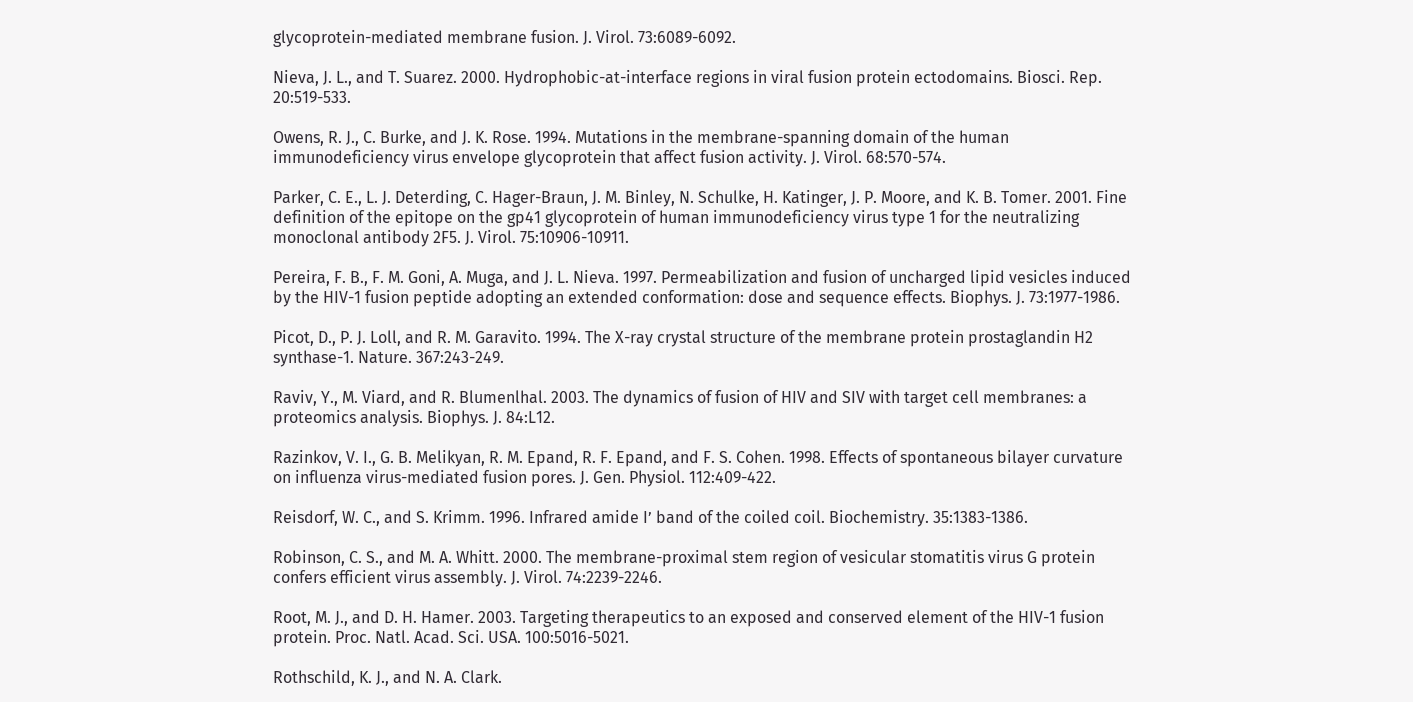glycoprotein-mediated membrane fusion. J. Virol. 73:6089-6092.

Nieva, J. L., and T. Suarez. 2000. Hydrophobic-at-interface regions in viral fusion protein ectodomains. Biosci. Rep. 20:519-533.

Owens, R. J., C. Burke, and J. K. Rose. 1994. Mutations in the membrane-spanning domain of the human immunodeficiency virus envelope glycoprotein that affect fusion activity. J. Virol. 68:570-574.

Parker, C. E., L. J. Deterding, C. Hager-Braun, J. M. Binley, N. Schulke, H. Katinger, J. P. Moore, and K. B. Tomer. 2001. Fine definition of the epitope on the gp41 glycoprotein of human immunodeficiency virus type 1 for the neutralizing monoclonal antibody 2F5. J. Virol. 75:10906-10911.

Pereira, F. B., F. M. Goni, A. Muga, and J. L. Nieva. 1997. Permeabilization and fusion of uncharged lipid vesicles induced by the HIV-1 fusion peptide adopting an extended conformation: dose and sequence effects. Biophys. J. 73:1977-1986.

Picot, D., P. J. Loll, and R. M. Garavito. 1994. The X-ray crystal structure of the membrane protein prostaglandin H2 synthase-1. Nature. 367:243-249.

Raviv, Y., M. Viard, and R. Blumenlhal. 2003. The dynamics of fusion of HIV and SIV with target cell membranes: a proteomics analysis. Biophys. J. 84:L12.

Razinkov, V. I., G. B. Melikyan, R. M. Epand, R. F. Epand, and F. S. Cohen. 1998. Effects of spontaneous bilayer curvature on influenza virus-mediated fusion pores. J. Gen. Physiol. 112:409-422.

Reisdorf, W. C., and S. Krimm. 1996. Infrared amide I’ band of the coiled coil. Biochemistry. 35:1383-1386.

Robinson, C. S., and M. A. Whitt. 2000. The membrane-proximal stem region of vesicular stomatitis virus G protein confers efficient virus assembly. J. Virol. 74:2239-2246.

Root, M. J., and D. H. Hamer. 2003. Targeting therapeutics to an exposed and conserved element of the HIV-1 fusion protein. Proc. Natl. Acad. Sci. USA. 100:5016-5021.

Rothschild, K. J., and N. A. Clark.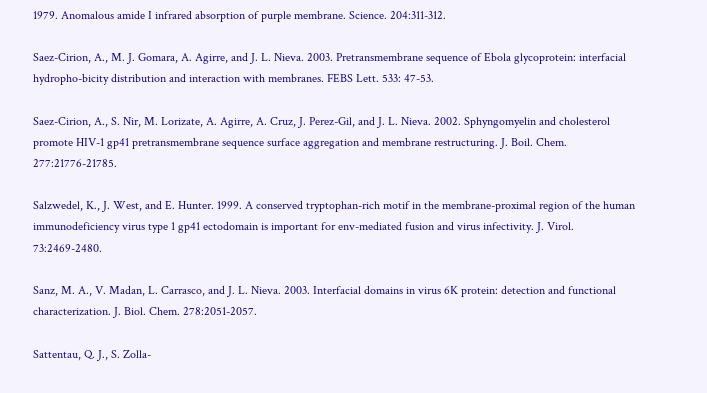1979. Anomalous amide I infrared absorption of purple membrane. Science. 204:311-312.

Saez-Cirion, A., M. J. Gomara, A. Agirre, and J. L. Nieva. 2003. Pretransmembrane sequence of Ebola glycoprotein: interfacial hydropho-bicity distribution and interaction with membranes. FEBS Lett. 533: 47-53.

Saez-Cirion, A., S. Nir, M. Lorizate, A. Agirre, A. Cruz, J. Perez-Gil, and J. L. Nieva. 2002. Sphyngomyelin and cholesterol promote HIV-1 gp41 pretransmembrane sequence surface aggregation and membrane restructuring. J. Boil. Chem. 277:21776-21785.

Salzwedel, K., J. West, and E. Hunter. 1999. A conserved tryptophan-rich motif in the membrane-proximal region of the human immunodeficiency virus type 1 gp41 ectodomain is important for env-mediated fusion and virus infectivity. J. Virol. 73:2469-2480.

Sanz, M. A., V. Madan, L. Carrasco, and J. L. Nieva. 2003. Interfacial domains in virus 6K protein: detection and functional characterization. J. Biol. Chem. 278:2051-2057.

Sattentau, Q. J., S. Zolla-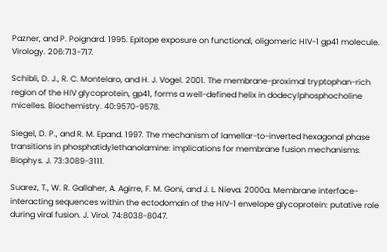Pazner, and P. Poignard. 1995. Epitope exposure on functional, oligomeric HIV-1 gp41 molecule. Virology. 206:713-717.

Schibli, D. J., R. C. Montelaro, and H. J. Vogel. 2001. The membrane-proximal tryptophan-rich region of the HIV glycoprotein, gp41, forms a well-defined helix in dodecylphosphocholine micelles. Biochemistry. 40:9570-9578.

Siegel, D. P., and R. M. Epand. 1997. The mechanism of lamellar-to-inverted hexagonal phase transitions in phosphatidylethanolamine: implications for membrane fusion mechanisms. Biophys. J. 73:3089-3111.

Suarez, T., W. R. Gallaher, A. Agirre, F. M. Goni, and J. L. Nieva. 2000a. Membrane interface-interacting sequences within the ectodomain of the HIV-1 envelope glycoprotein: putative role during viral fusion. J. Virol. 74:8038-8047.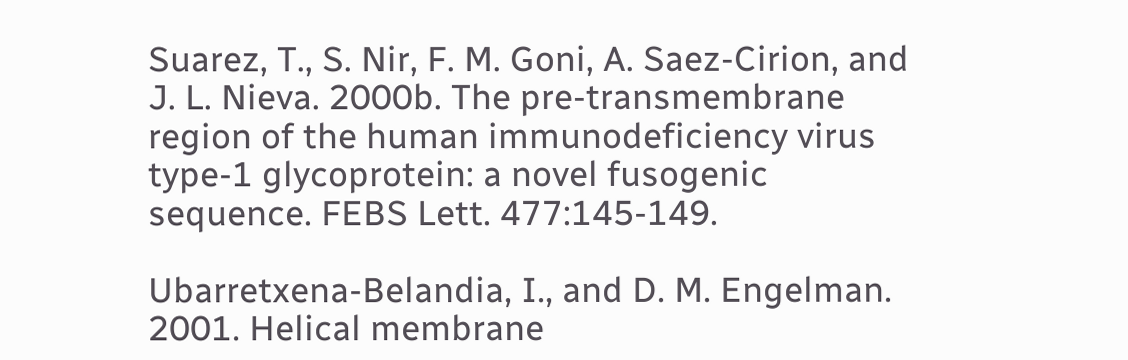Suarez, T., S. Nir, F. M. Goni, A. Saez-Cirion, and J. L. Nieva. 2000b. The pre-transmembrane region of the human immunodeficiency virus type-1 glycoprotein: a novel fusogenic sequence. FEBS Lett. 477:145-149.

Ubarretxena-Belandia, I., and D. M. Engelman. 2001. Helical membrane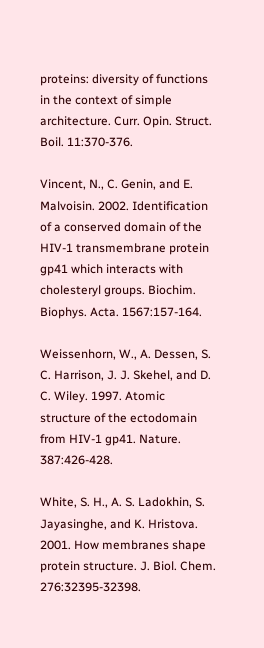proteins: diversity of functions in the context of simple architecture. Curr. Opin. Struct. Boil. 11:370-376.

Vincent, N., C. Genin, and E. Malvoisin. 2002. Identification of a conserved domain of the HIV-1 transmembrane protein gp41 which interacts with cholesteryl groups. Biochim. Biophys. Acta. 1567:157-164.

Weissenhorn, W., A. Dessen, S. C. Harrison, J. J. Skehel, and D. C. Wiley. 1997. Atomic structure of the ectodomain from HIV-1 gp41. Nature. 387:426-428.

White, S. H., A. S. Ladokhin, S. Jayasinghe, and K. Hristova. 2001. How membranes shape protein structure. J. Biol. Chem. 276:32395-32398.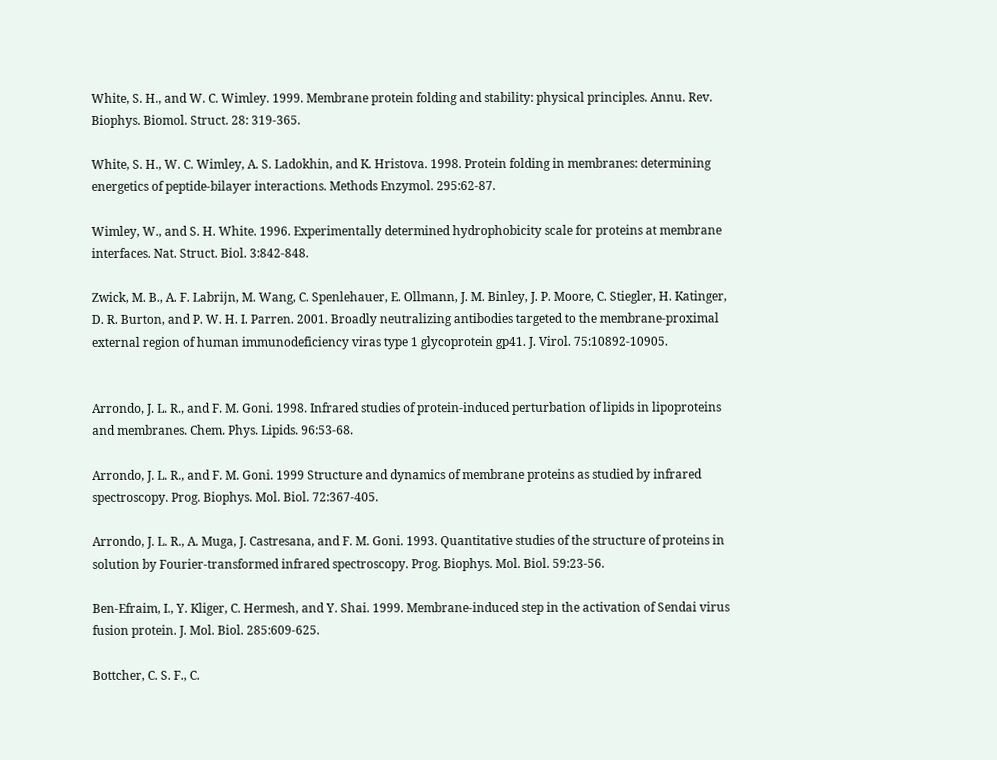White, S. H., and W. C. Wimley. 1999. Membrane protein folding and stability: physical principles. Annu. Rev. Biophys. Biomol. Struct. 28: 319-365.

White, S. H., W. C. Wimley, A. S. Ladokhin, and K. Hristova. 1998. Protein folding in membranes: determining energetics of peptide-bilayer interactions. Methods Enzymol. 295:62-87.

Wimley, W., and S. H. White. 1996. Experimentally determined hydrophobicity scale for proteins at membrane interfaces. Nat. Struct. Biol. 3:842-848.

Zwick, M. B., A. F. Labrijn, M. Wang, C. Spenlehauer, E. Ollmann, J. M. Binley, J. P. Moore, C. Stiegler, H. Katinger, D. R. Burton, and P. W. H. I. Parren. 2001. Broadly neutralizing antibodies targeted to the membrane-proximal external region of human immunodeficiency viras type 1 glycoprotein gp41. J. Virol. 75:10892-10905.


Arrondo, J. L. R., and F. M. Goni. 1998. Infrared studies of protein-induced perturbation of lipids in lipoproteins and membranes. Chem. Phys. Lipids. 96:53-68.

Arrondo, J. L. R., and F. M. Goni. 1999 Structure and dynamics of membrane proteins as studied by infrared spectroscopy. Prog. Biophys. Mol. Biol. 72:367-405.

Arrondo, J. L. R., A. Muga, J. Castresana, and F. M. Goni. 1993. Quantitative studies of the structure of proteins in solution by Fourier-transformed infrared spectroscopy. Prog. Biophys. Mol. Biol. 59:23-56.

Ben-Efraim, I., Y. Kliger, C. Hermesh, and Y. Shai. 1999. Membrane-induced step in the activation of Sendai virus fusion protein. J. Mol. Biol. 285:609-625.

Bottcher, C. S. F., C.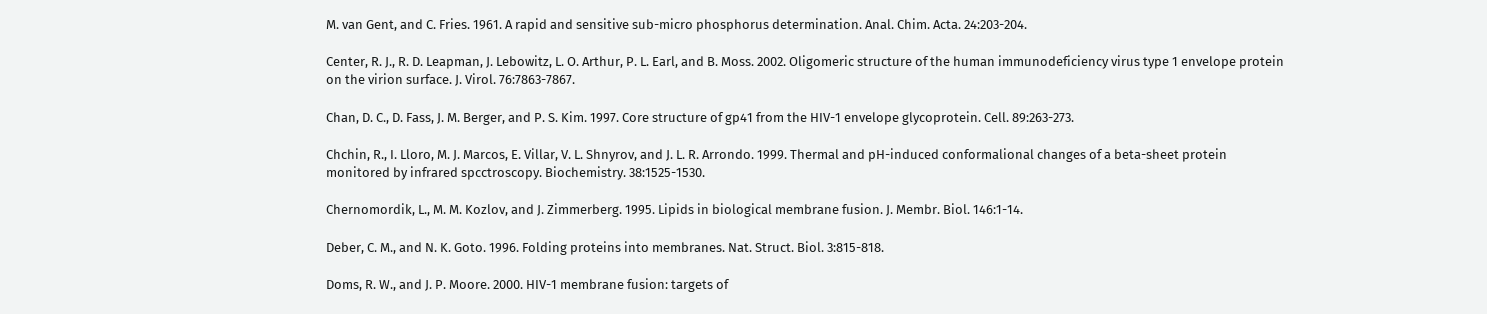M. van Gent, and C. Fries. 1961. A rapid and sensitive sub-micro phosphorus determination. Anal. Chim. Acta. 24:203-204.

Center, R. J., R. D. Leapman, J. Lebowitz, L. O. Arthur, P. L. Earl, and B. Moss. 2002. Oligomeric structure of the human immunodeficiency virus type 1 envelope protein on the virion surface. J. Virol. 76:7863-7867.

Chan, D. C., D. Fass, J. M. Berger, and P. S. Kim. 1997. Core structure of gp41 from the HIV-1 envelope glycoprotein. Cell. 89:263-273.

Chchin, R., I. Lloro, M. J. Marcos, E. Villar, V. L. Shnyrov, and J. L. R. Arrondo. 1999. Thermal and pH-induced conformalional changes of a beta-sheet protein monitored by infrared spcctroscopy. Biochemistry. 38:1525-1530.

Chernomordik, L., M. M. Kozlov, and J. Zimmerberg. 1995. Lipids in biological membrane fusion. J. Membr. Biol. 146:1-14.

Deber, C. M., and N. K. Goto. 1996. Folding proteins into membranes. Nat. Struct. Biol. 3:815-818.

Doms, R. W., and J. P. Moore. 2000. HIV-1 membrane fusion: targets of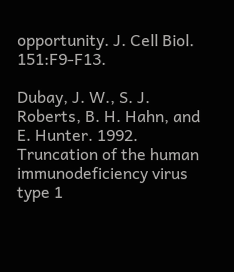opportunity. J. Cell Biol. 151:F9-F13.

Dubay, J. W., S. J. Roberts, B. H. Hahn, and E. Hunter. 1992. Truncation of the human immunodeficiency virus type 1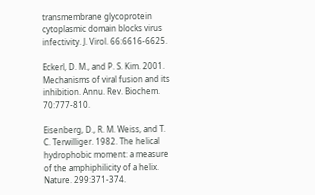transmembrane glycoprotein cytoplasmic domain blocks virus infectivity. J. Virol. 66:6616-6625.

Eckerl, D. M., and P. S. Kim. 2001. Mechanisms of viral fusion and its inhibition. Annu. Rev. Biochem. 70:777-810.

Eisenberg, D., R. M. Weiss, and T. C. Terwilliger. 1982. The helical hydrophobic moment: a measure of the amphiphilicity of a helix. Nature. 299:371-374.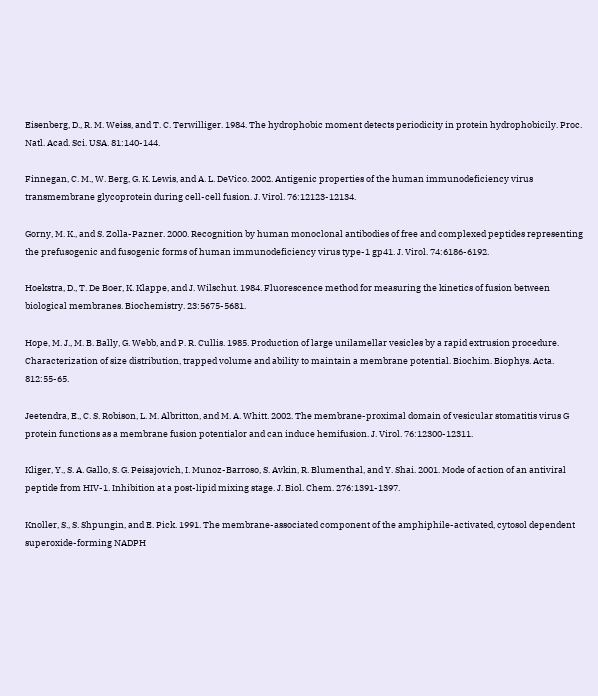Eisenberg, D., R. M. Weiss, and T. C. Terwilliger. 1984. The hydrophobic moment detects periodicity in protein hydrophobicily. Proc. Natl. Acad. Sci. USA. 81:140-144.

Finnegan, C. M., W. Berg, G. K. Lewis, and A. L. DeVico. 2002. Antigenic properties of the human immunodeficiency virus transmembrane glycoprotein during cell-cell fusion. J. Virol. 76:12123-12134.

Gorny, M. K., and S. Zolla-Pazner. 2000. Recognition by human monoclonal antibodies of free and complexed peptides representing the prefusogenic and fusogenic forms of human immunodeficiency virus type-1 gp41. J. Virol. 74:6186-6192.

Hoekstra, D., T. De Boer, K. Klappe, and J. Wilschut. 1984. Fluorescence method for measuring the kinetics of fusion between biological membranes. Biochemistry. 23:5675-5681.

Hope, M. J., M. B. Bally, G. Webb, and P. R. Cullis. 1985. Production of large unilamellar vesicles by a rapid extrusion procedure. Characterization of size distribution, trapped volume and ability to maintain a membrane potential. Biochim. Biophys. Acta. 812:55-65.

Jeetendra, E., C. S. Robison, L. M. Albritton, and M. A. Whitt. 2002. The membrane-proximal domain of vesicular stomatitis virus G protein functions as a membrane fusion potentialor and can induce hemifusion. J. Virol. 76:12300-12311.

Kliger, Y., S. A. Gallo, S. G. Peisajovich, I. Munoz-Barroso, S. Avkin, R. Blumenthal, and Y. Shai. 2001. Mode of action of an antiviral peptide from HIV-1. Inhibition at a post-lipid mixing stage. J. Biol. Chem. 276:1391-1397.

Knoller, S., S. Shpungin, and E. Pick. 1991. The membrane-associated component of the amphiphile-activated, cytosol dependent superoxide-forming NADPH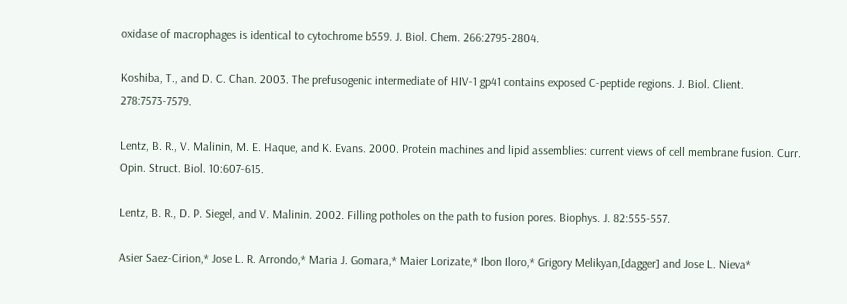oxidase of macrophages is identical to cytochrome b559. J. Biol. Chem. 266:2795-2804.

Koshiba, T., and D. C. Chan. 2003. The prefusogenic intermediate of HIV-1 gp41 contains exposed C-peptide regions. J. Biol. Client. 278:7573-7579.

Lentz, B. R., V. Malinin, M. E. Haque, and K. Evans. 2000. Protein machines and lipid assemblies: current views of cell membrane fusion. Curr. Opin. Struct. Biol. 10:607-615.

Lentz, B. R., D. P. Siegel, and V. Malinin. 2002. Filling potholes on the path to fusion pores. Biophys. J. 82:555-557.

Asier Saez-Cirion,* Jose L. R. Arrondo,* Maria J. Gomara,* Maier Lorizate,* Ibon Iloro,* Grigory Melikyan,[dagger] and Jose L. Nieva*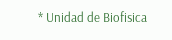* Unidad de Biofisica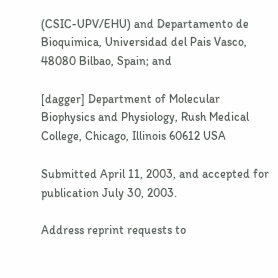(CSIC-UPV/EHU) and Departamento de Bioquimica, Universidad del Pais Vasco, 48080 Bilbao, Spain; and

[dagger] Department of Molecular Biophysics and Physiology, Rush Medical College, Chicago, Illinois 60612 USA

Submitted April 11, 2003, and accepted for publication July 30, 2003.

Address reprint requests to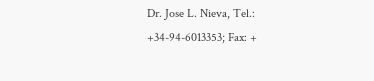Dr. Jose L. Nieva, Tel.: +34-94-6013353; Fax: +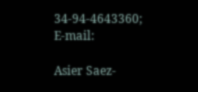34-94-4643360; E-mail:

Asier Saez-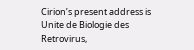Cirion’s present address is Unite de Biologie des Retrovirus,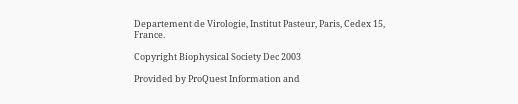Departement de Virologie, Institut Pasteur, Paris, Cedex 15, France.

Copyright Biophysical Society Dec 2003

Provided by ProQuest Information and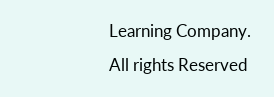Learning Company. All rights Reserved